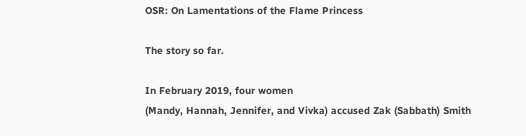OSR: On Lamentations of the Flame Princess

The story so far.

In February 2019, four women
(Mandy, Hannah, Jennifer, and Vivka) accused Zak (Sabbath) Smith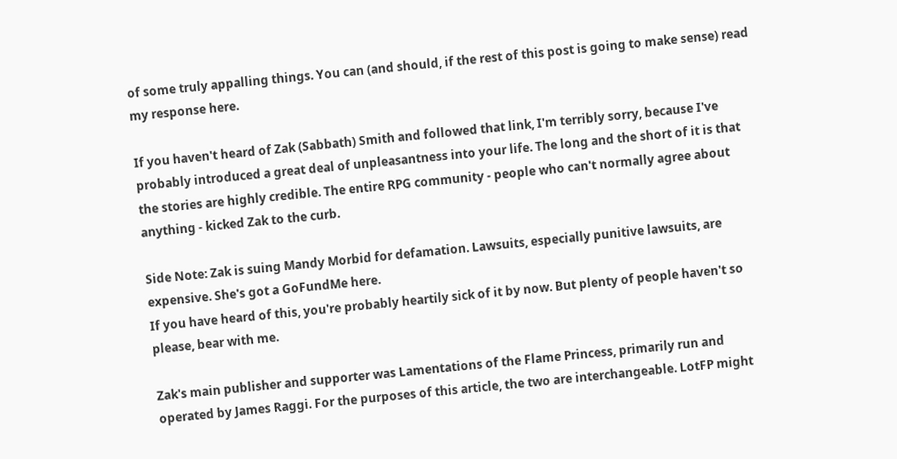of some truly appalling things. You can (and should, if the rest of this post is going to make sense) read my response here.

If you haven't heard of Zak (Sabbath) Smith and followed that link, I'm terribly sorry, because I've probably introduced a great deal of unpleasantness into your life. The long and the short of it is that the stories are highly credible. The entire RPG community - people who can't normally agree about anything - kicked Zak to the curb.

Side Note: Zak is suing Mandy Morbid for defamation. Lawsuits, especially punitive lawsuits, are expensive. She's got a GoFundMe here.
If you have heard of this, you're probably heartily sick of it by now. But plenty of people haven't so please, bear with me.

Zak's main publisher and supporter was Lamentations of the Flame Princess, primarily run and operated by James Raggi. For the purposes of this article, the two are interchangeable. LotFP might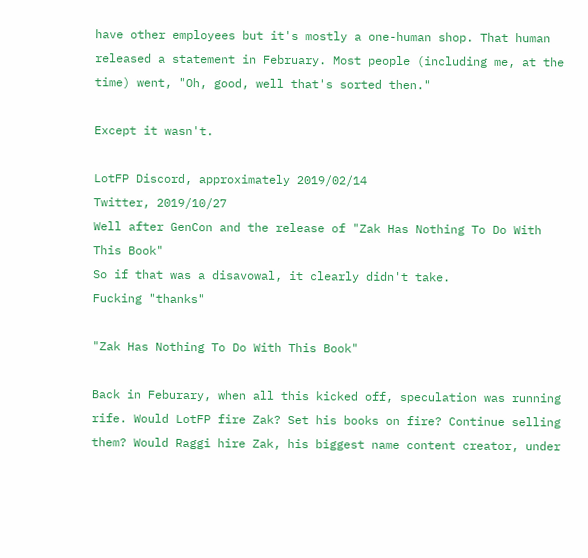have other employees but it's mostly a one-human shop. That human released a statement in February. Most people (including me, at the time) went, "Oh, good, well that's sorted then."

Except it wasn't.

LotFP Discord, approximately 2019/02/14
Twitter, 2019/10/27
Well after GenCon and the release of "Zak Has Nothing To Do With This Book"
So if that was a disavowal, it clearly didn't take.
Fucking "thanks"

"Zak Has Nothing To Do With This Book"

Back in Feburary, when all this kicked off, speculation was running rife. Would LotFP fire Zak? Set his books on fire? Continue selling them? Would Raggi hire Zak, his biggest name content creator, under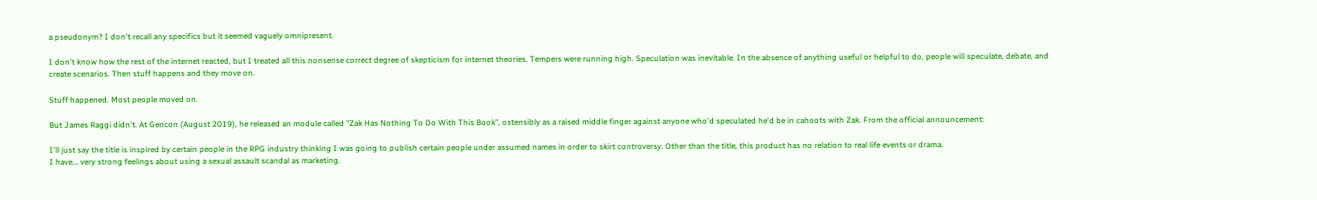a pseudonym? I don't recall any specifics but it seemed vaguely omnipresent.

I don't know how the rest of the internet reacted, but I treated all this nonsense correct degree of skepticism for internet theories. Tempers were running high. Speculation was inevitable. In the absence of anything useful or helpful to do, people will speculate, debate, and create scenarios. Then stuff happens and they move on.

Stuff happened. Most people moved on.

But James Raggi didn't. At Gencon (August 2019), he released an module called "Zak Has Nothing To Do With This Book", ostensibly as a raised middle finger against anyone who'd speculated he'd be in cahoots with Zak. From the official announcement:

I'll just say the title is inspired by certain people in the RPG industry thinking I was going to publish certain people under assumed names in order to skirt controversy. Other than the title, this product has no relation to real life events or drama.
I have... very strong feelings about using a sexual assault scandal as marketing.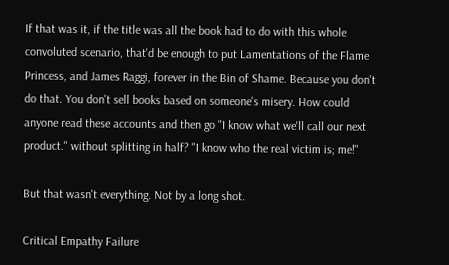If that was it, if the title was all the book had to do with this whole convoluted scenario, that'd be enough to put Lamentations of the Flame Princess, and James Raggi, forever in the Bin of Shame. Because you don't do that. You don't sell books based on someone's misery. How could anyone read these accounts and then go "I know what we'll call our next product." without splitting in half? "I know who the real victim is; me!"

But that wasn't everything. Not by a long shot.

Critical Empathy Failure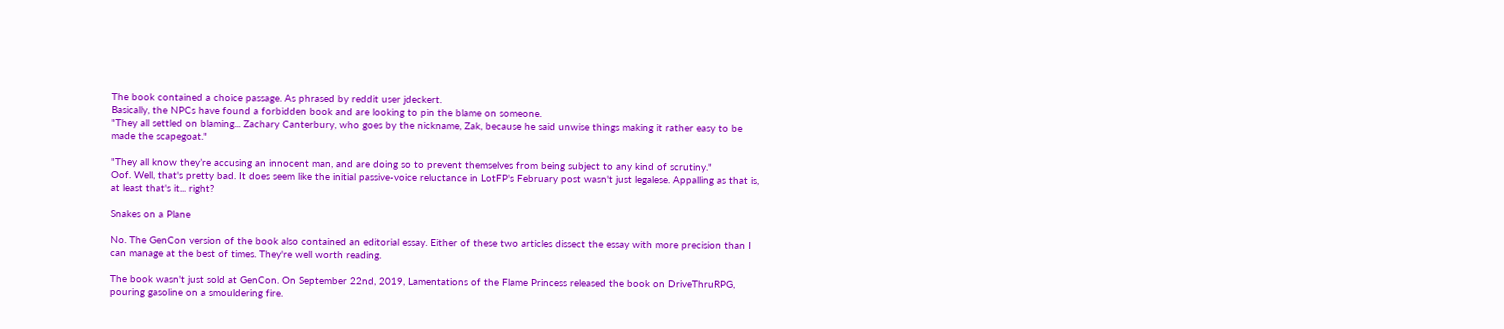The book contained a choice passage. As phrased by reddit user jdeckert.
Basically, the NPCs have found a forbidden book and are looking to pin the blame on someone.
"They all settled on blaming... Zachary Canterbury, who goes by the nickname, Zak, because he said unwise things making it rather easy to be made the scapegoat."

"They all know they’re accusing an innocent man, and are doing so to prevent themselves from being subject to any kind of scrutiny."
Oof. Well, that's pretty bad. It does seem like the initial passive-voice reluctance in LotFP's February post wasn't just legalese. Appalling as that is, at least that's it... right?

Snakes on a Plane

No. The GenCon version of the book also contained an editorial essay. Either of these two articles dissect the essay with more precision than I can manage at the best of times. They're well worth reading.

The book wasn't just sold at GenCon. On September 22nd, 2019, Lamentations of the Flame Princess released the book on DriveThruRPG, pouring gasoline on a smouldering fire.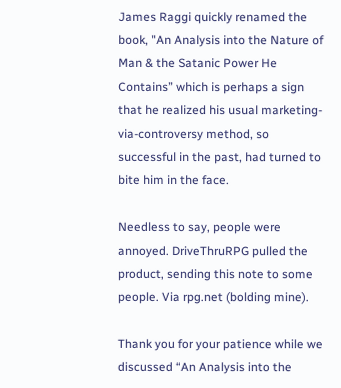James Raggi quickly renamed the book, "An Analysis into the Nature of Man & the Satanic Power He Contains” which is perhaps a sign that he realized his usual marketing-via-controversy method, so successful in the past, had turned to bite him in the face.

Needless to say, people were annoyed. DriveThruRPG pulled the product, sending this note to some people. Via rpg.net (bolding mine).

Thank you for your patience while we discussed “An Analysis into the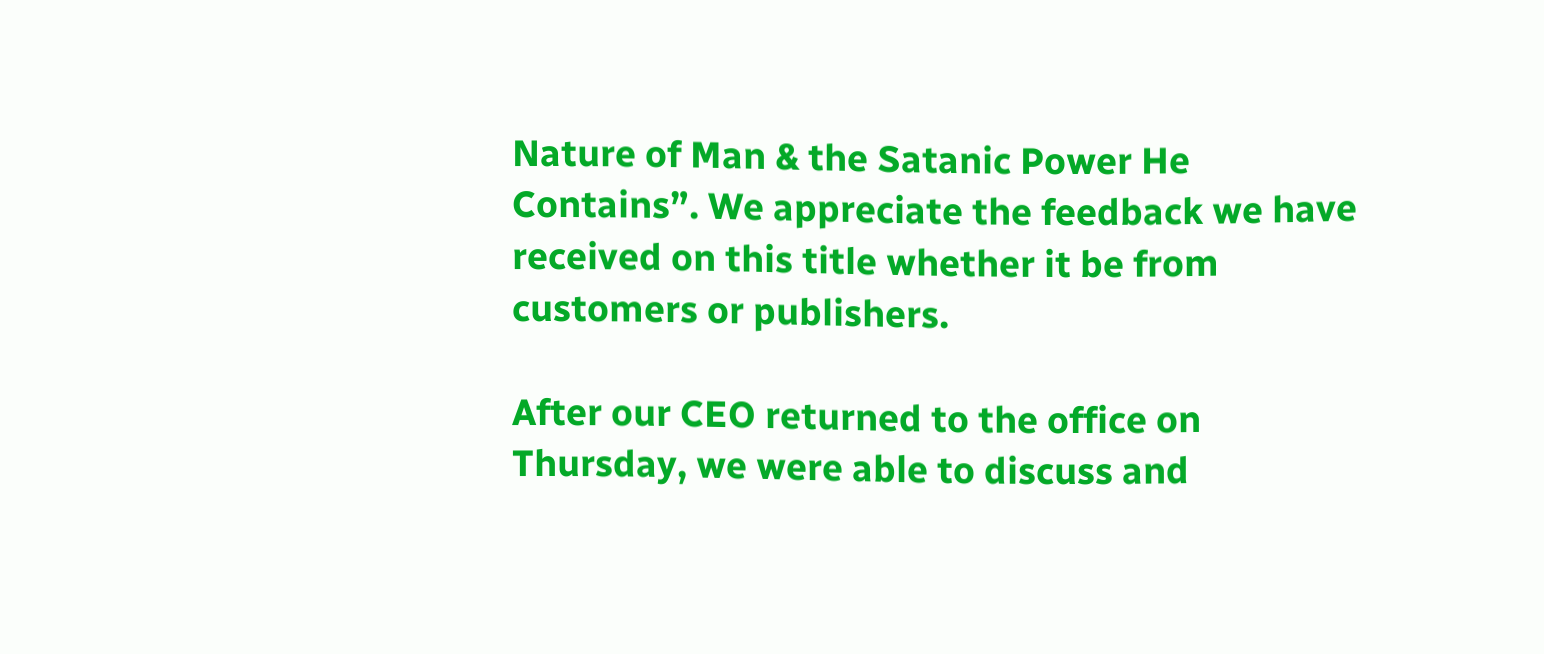Nature of Man & the Satanic Power He Contains”. We appreciate the feedback we have received on this title whether it be from customers or publishers.

After our CEO returned to the office on Thursday, we were able to discuss and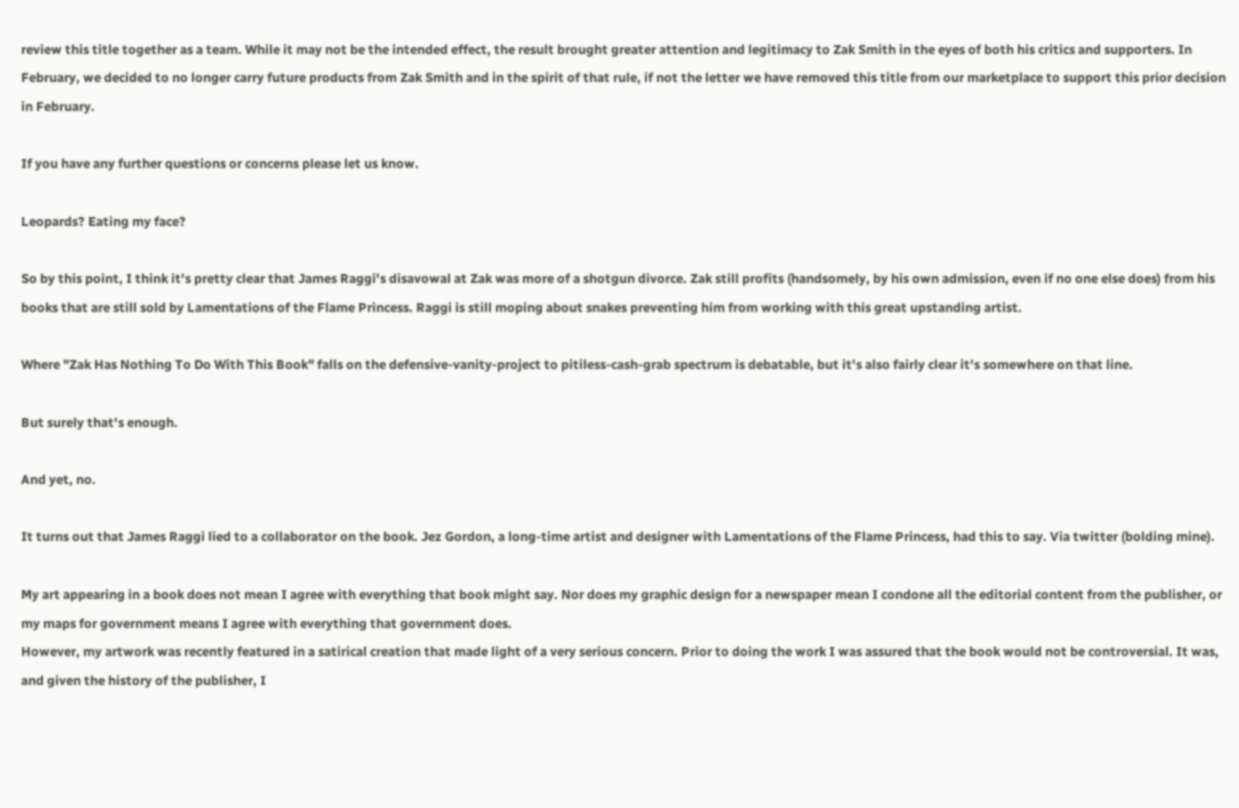review this title together as a team. While it may not be the intended effect, the result brought greater attention and legitimacy to Zak Smith in the eyes of both his critics and supporters. In February, we decided to no longer carry future products from Zak Smith and in the spirit of that rule, if not the letter we have removed this title from our marketplace to support this prior decision in February.

If you have any further questions or concerns please let us know.

Leopards? Eating my face?

So by this point, I think it's pretty clear that James Raggi's disavowal at Zak was more of a shotgun divorce. Zak still profits (handsomely, by his own admission, even if no one else does) from his books that are still sold by Lamentations of the Flame Princess. Raggi is still moping about snakes preventing him from working with this great upstanding artist.

Where "Zak Has Nothing To Do With This Book" falls on the defensive-vanity-project to pitiless-cash-grab spectrum is debatable, but it's also fairly clear it's somewhere on that line.

But surely that's enough.

And yet, no.

It turns out that James Raggi lied to a collaborator on the book. Jez Gordon, a long-time artist and designer with Lamentations of the Flame Princess, had this to say. Via twitter (bolding mine).

My art appearing in a book does not mean I agree with everything that book might say. Nor does my graphic design for a newspaper mean I condone all the editorial content from the publisher, or my maps for government means I agree with everything that government does.
However, my artwork was recently featured in a satirical creation that made light of a very serious concern. Prior to doing the work I was assured that the book would not be controversial. It was, and given the history of the publisher, I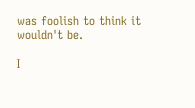was foolish to think it wouldn't be.

I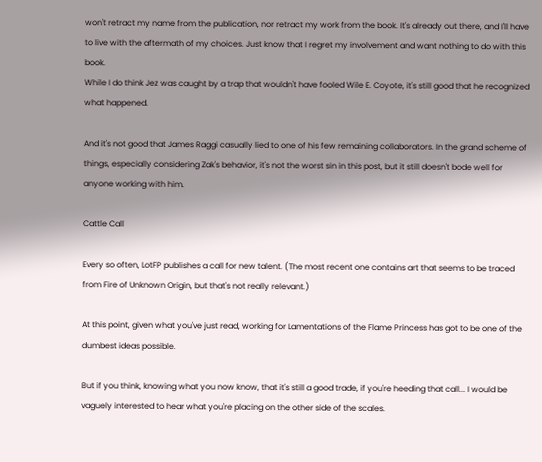won't retract my name from the publication, nor retract my work from the book. It's already out there, and I'll have to live with the aftermath of my choices. Just know that I regret my involvement and want nothing to do with this book.
While I do think Jez was caught by a trap that wouldn't have fooled Wile E. Coyote, it's still good that he recognized what happened.

And it's not good that James Raggi casually lied to one of his few remaining collaborators. In the grand scheme of things, especially considering Zak's behavior, it's not the worst sin in this post, but it still doesn't bode well for anyone working with him.

Cattle Call

Every so often, LotFP publishes a call for new talent. (The most recent one contains art that seems to be traced from Fire of Unknown Origin, but that's not really relevant.)

At this point, given what you've just read, working for Lamentations of the Flame Princess has got to be one of the dumbest ideas possible.

But if you think, knowing what you now know, that it's still a good trade, if you're heeding that call... I would be vaguely interested to hear what you're placing on the other side of the scales.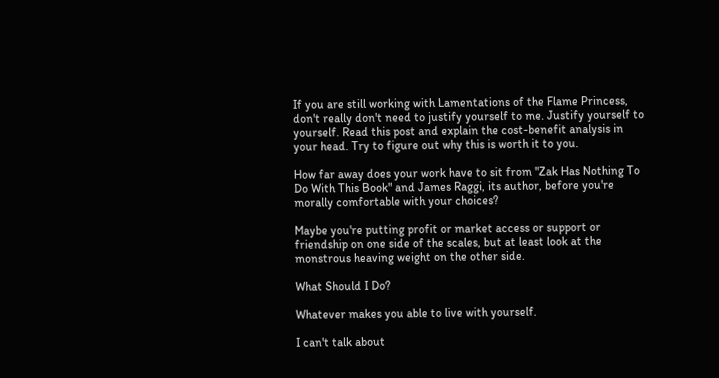If you are still working with Lamentations of the Flame Princess, don't really don't need to justify yourself to me. Justify yourself to yourself. Read this post and explain the cost-benefit analysis in your head. Try to figure out why this is worth it to you.

How far away does your work have to sit from "Zak Has Nothing To Do With This Book" and James Raggi, its author, before you're morally comfortable with your choices?

Maybe you're putting profit or market access or support or friendship on one side of the scales, but at least look at the monstrous heaving weight on the other side.

What Should I Do?

Whatever makes you able to live with yourself.

I can't talk about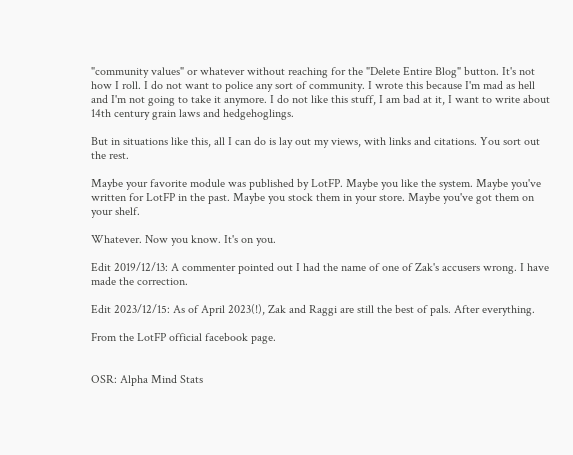"community values" or whatever without reaching for the "Delete Entire Blog" button. It's not how I roll. I do not want to police any sort of community. I wrote this because I'm mad as hell and I'm not going to take it anymore. I do not like this stuff, I am bad at it, I want to write about 14th century grain laws and hedgehoglings.

But in situations like this, all I can do is lay out my views, with links and citations. You sort out the rest.

Maybe your favorite module was published by LotFP. Maybe you like the system. Maybe you've written for LotFP in the past. Maybe you stock them in your store. Maybe you've got them on your shelf.

Whatever. Now you know. It's on you.

Edit 2019/12/13: A commenter pointed out I had the name of one of Zak's accusers wrong. I have made the correction.

Edit 2023/12/15: As of April 2023(!), Zak and Raggi are still the best of pals. After everything.

From the LotFP official facebook page.


OSR: Alpha Mind Stats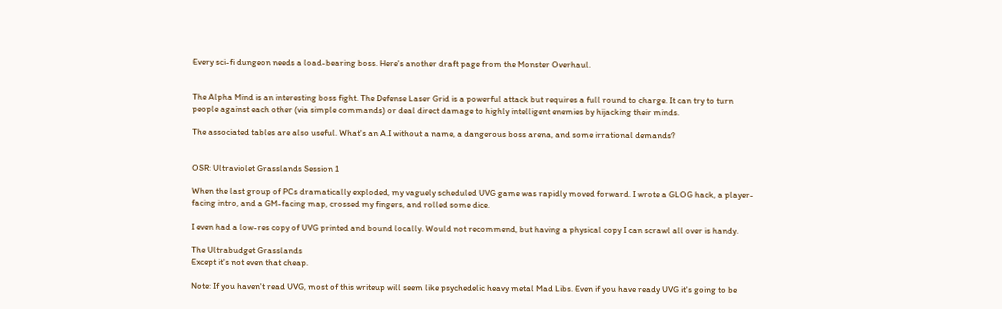Every sci-fi dungeon needs a load-bearing boss. Here's another draft page from the Monster Overhaul.


The Alpha Mind is an interesting boss fight. The Defense Laser Grid is a powerful attack but requires a full round to charge. It can try to turn people against each other (via simple commands) or deal direct damage to highly intelligent enemies by hijacking their minds.

The associated tables are also useful. What's an A.I without a name, a dangerous boss arena, and some irrational demands?


OSR: Ultraviolet Grasslands Session 1

When the last group of PCs dramatically exploded, my vaguely scheduled UVG game was rapidly moved forward. I wrote a GLOG hack, a player-facing intro, and a GM-facing map, crossed my fingers, and rolled some dice.

I even had a low-res copy of UVG printed and bound locally. Would not recommend, but having a physical copy I can scrawl all over is handy.

The Ultrabudget Grasslands
Except it's not even that cheap.

Note: If you haven't read UVG, most of this writeup will seem like psychedelic heavy metal Mad Libs. Even if you have ready UVG it's going to be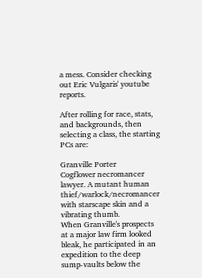a mess. Consider checking out Eric Vulgaris' youtube reports.

After rolling for race, stats, and backgrounds, then selecting a class, the starting PCs are:

Granville Porter
Cogflower necromancer lawyer. A mutant human thief/warlock/necromancer with starscape skin and a vibrating thumb.
When Granville's prospects at a major law firm looked bleak, he participated in an expedition to the deep sump-vaults below the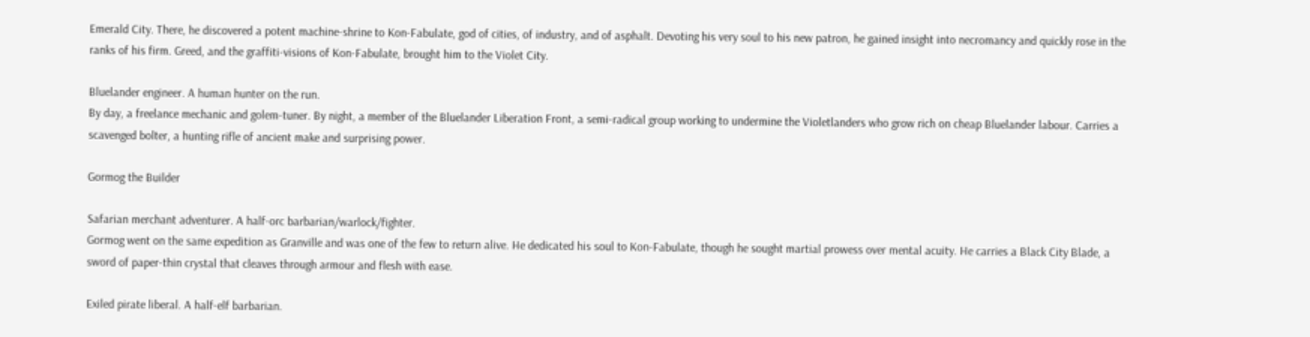Emerald City. There, he discovered a potent machine-shrine to Kon-Fabulate, god of cities, of industry, and of asphalt. Devoting his very soul to his new patron, he gained insight into necromancy and quickly rose in the ranks of his firm. Greed, and the graffiti-visions of Kon-Fabulate, brought him to the Violet City.

Bluelander engineer. A human hunter on the run.
By day, a freelance mechanic and golem-tuner. By night, a member of the Bluelander Liberation Front, a semi-radical group working to undermine the Violetlanders who grow rich on cheap Bluelander labour. Carries a scavenged bolter, a hunting rifle of ancient make and surprising power.

Gormog the Builder

Safarian merchant adventurer. A half-orc barbarian/warlock/fighter.
Gormog went on the same expedition as Granville and was one of the few to return alive. He dedicated his soul to Kon-Fabulate, though he sought martial prowess over mental acuity. He carries a Black City Blade, a sword of paper-thin crystal that cleaves through armour and flesh with ease.

Exiled pirate liberal. A half-elf barbarian.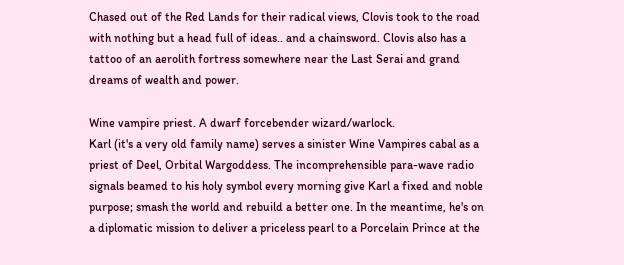Chased out of the Red Lands for their radical views, Clovis took to the road with nothing but a head full of ideas.. and a chainsword. Clovis also has a tattoo of an aerolith fortress somewhere near the Last Serai and grand dreams of wealth and power.

Wine vampire priest. A dwarf forcebender wizard/warlock.
Karl (it's a very old family name) serves a sinister Wine Vampires cabal as a priest of Deel, Orbital Wargoddess. The incomprehensible para-wave radio signals beamed to his holy symbol every morning give Karl a fixed and noble purpose; smash the world and rebuild a better one. In the meantime, he's on a diplomatic mission to deliver a priceless pearl to a Porcelain Prince at the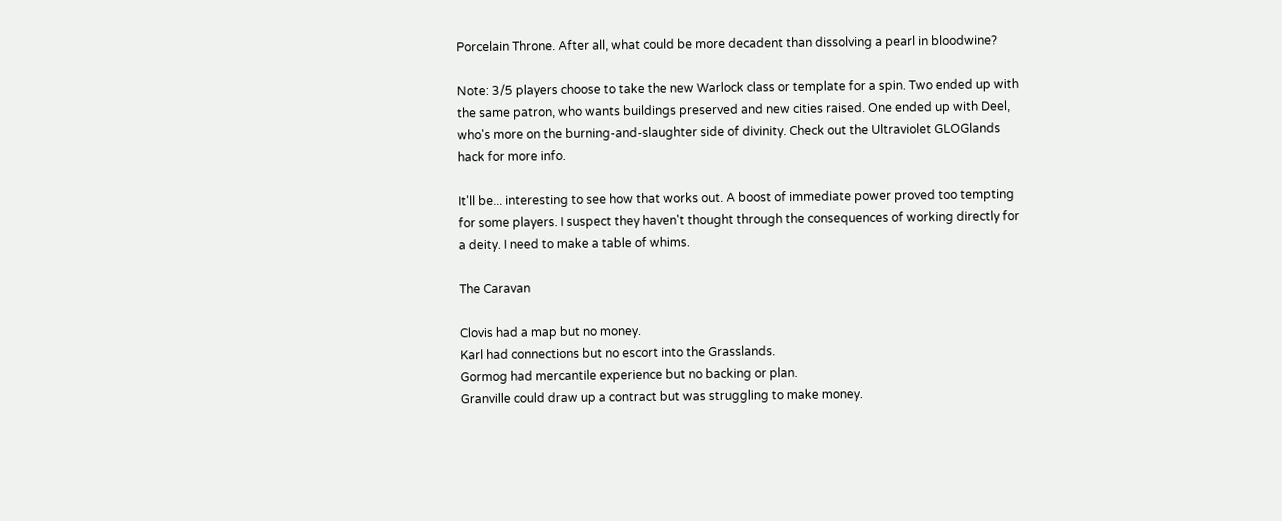Porcelain Throne. After all, what could be more decadent than dissolving a pearl in bloodwine?

Note: 3/5 players choose to take the new Warlock class or template for a spin. Two ended up with the same patron, who wants buildings preserved and new cities raised. One ended up with Deel, who's more on the burning-and-slaughter side of divinity. Check out the Ultraviolet GLOGlands hack for more info.

It'll be... interesting to see how that works out. A boost of immediate power proved too tempting for some players. I suspect they haven't thought through the consequences of working directly for a deity. I need to make a table of whims.

The Caravan

Clovis had a map but no money.
Karl had connections but no escort into the Grasslands.
Gormog had mercantile experience but no backing or plan.
Granville could draw up a contract but was struggling to make money.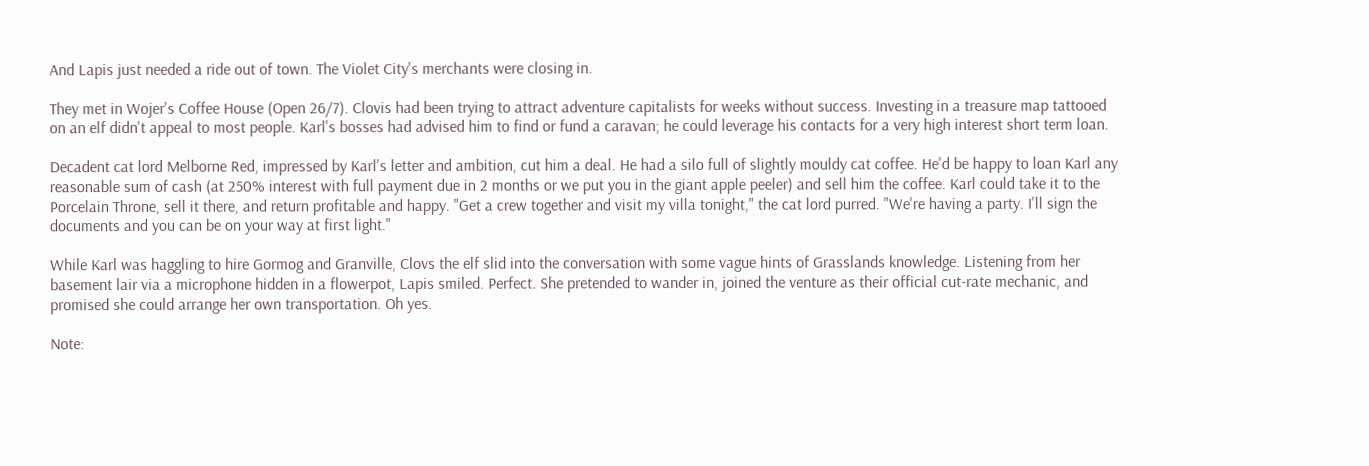And Lapis just needed a ride out of town. The Violet City's merchants were closing in.

They met in Wojer's Coffee House (Open 26/7). Clovis had been trying to attract adventure capitalists for weeks without success. Investing in a treasure map tattooed on an elf didn't appeal to most people. Karl's bosses had advised him to find or fund a caravan; he could leverage his contacts for a very high interest short term loan.

Decadent cat lord Melborne Red, impressed by Karl's letter and ambition, cut him a deal. He had a silo full of slightly mouldy cat coffee. He'd be happy to loan Karl any reasonable sum of cash (at 250% interest with full payment due in 2 months or we put you in the giant apple peeler) and sell him the coffee. Karl could take it to the Porcelain Throne, sell it there, and return profitable and happy. "Get a crew together and visit my villa tonight," the cat lord purred. "We're having a party. I'll sign the documents and you can be on your way at first light."

While Karl was haggling to hire Gormog and Granville, Clovs the elf slid into the conversation with some vague hints of Grasslands knowledge. Listening from her basement lair via a microphone hidden in a flowerpot, Lapis smiled. Perfect. She pretended to wander in, joined the venture as their official cut-rate mechanic, and promised she could arrange her own transportation. Oh yes.

Note: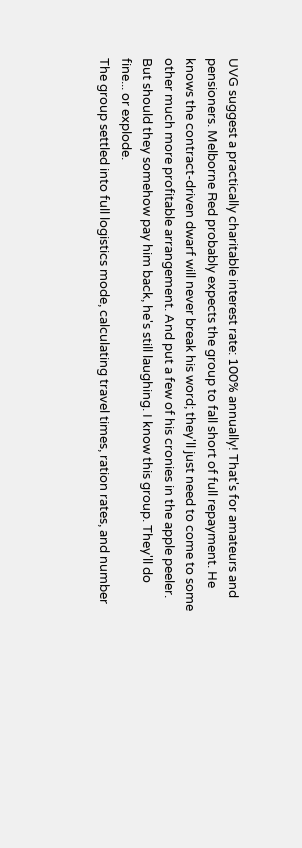UVG suggest a practically charitable interest rate: 100% annually! That's for amateurs and pensioners. Melborne Red probably expects the group to fall short of full repayment. He knows the contract-driven dwarf will never break his word; they'll just need to come to some other much more profitable arrangement. And put a few of his cronies in the apple peeler. But should they somehow pay him back, he's still laughing. I know this group. They'll do fine... or explode.
The group settled into full logistics mode, calculating travel times, ration rates, and number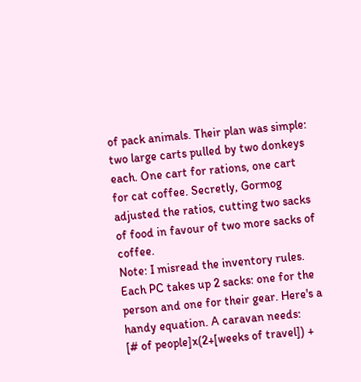of pack animals. Their plan was simple: two large carts pulled by two donkeys each. One cart for rations, one cart for cat coffee. Secretly, Gormog adjusted the ratios, cutting two sacks of food in favour of two more sacks of coffee.
Note: I misread the inventory rules. Each PC takes up 2 sacks: one for the person and one for their gear. Here's a handy equation. A caravan needs:
[# of people]x(2+[weeks of travel]) +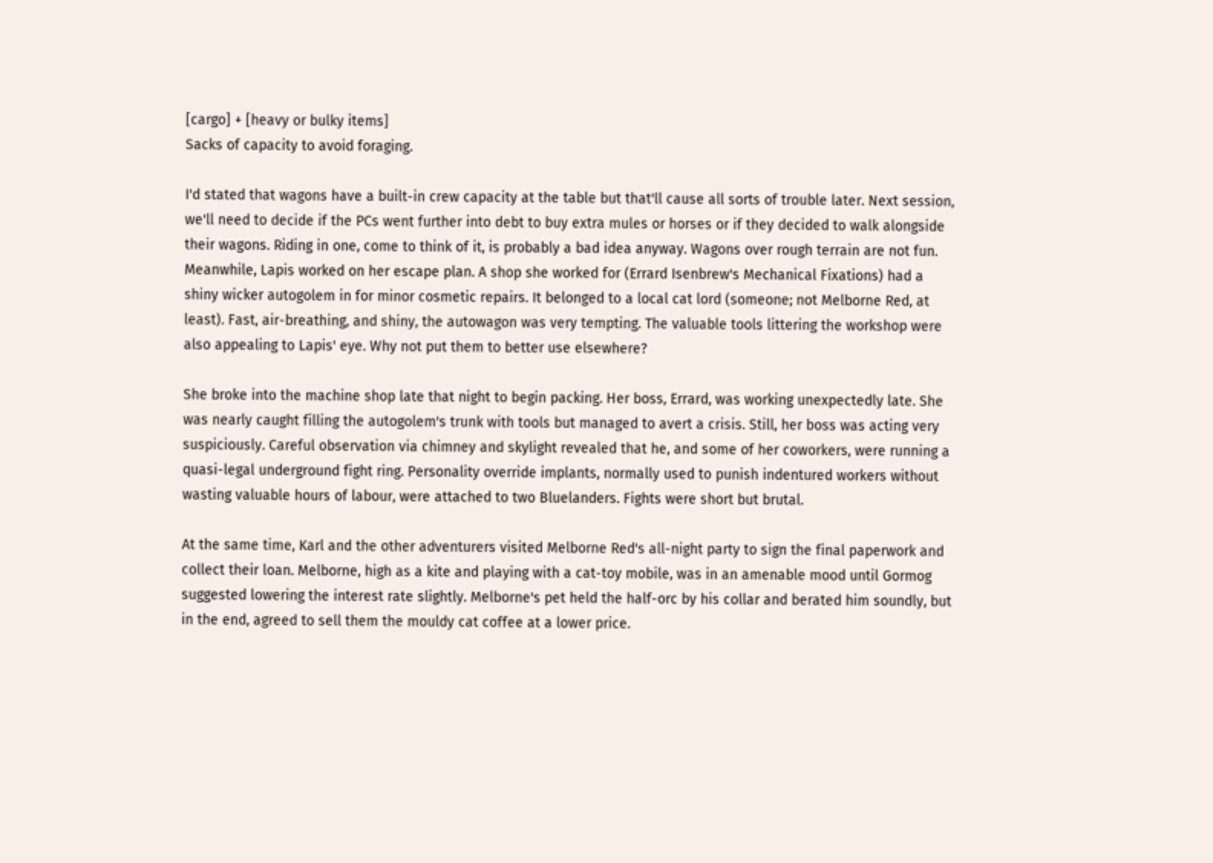[cargo] + [heavy or bulky items]
Sacks of capacity to avoid foraging.

I'd stated that wagons have a built-in crew capacity at the table but that'll cause all sorts of trouble later. Next session, we'll need to decide if the PCs went further into debt to buy extra mules or horses or if they decided to walk alongside their wagons. Riding in one, come to think of it, is probably a bad idea anyway. Wagons over rough terrain are not fun.
Meanwhile, Lapis worked on her escape plan. A shop she worked for (Errard Isenbrew's Mechanical Fixations) had a shiny wicker autogolem in for minor cosmetic repairs. It belonged to a local cat lord (someone; not Melborne Red, at least). Fast, air-breathing, and shiny, the autowagon was very tempting. The valuable tools littering the workshop were also appealing to Lapis' eye. Why not put them to better use elsewhere?

She broke into the machine shop late that night to begin packing. Her boss, Errard, was working unexpectedly late. She was nearly caught filling the autogolem's trunk with tools but managed to avert a crisis. Still, her boss was acting very suspiciously. Careful observation via chimney and skylight revealed that he, and some of her coworkers, were running a quasi-legal underground fight ring. Personality override implants, normally used to punish indentured workers without wasting valuable hours of labour, were attached to two Bluelanders. Fights were short but brutal.

At the same time, Karl and the other adventurers visited Melborne Red's all-night party to sign the final paperwork and collect their loan. Melborne, high as a kite and playing with a cat-toy mobile, was in an amenable mood until Gormog suggested lowering the interest rate slightly. Melborne's pet held the half-orc by his collar and berated him soundly, but in the end, agreed to sell them the mouldy cat coffee at a lower price.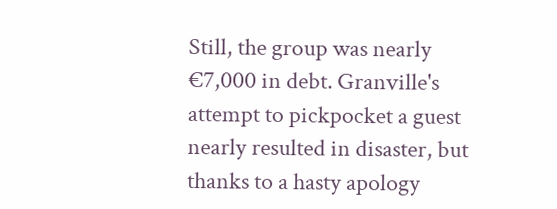Still, the group was nearly €7,000 in debt. Granville's attempt to pickpocket a guest nearly resulted in disaster, but thanks to a hasty apology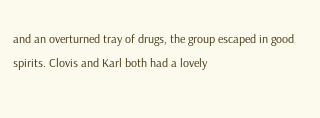and an overturned tray of drugs, the group escaped in good spirits. Clovis and Karl both had a lovely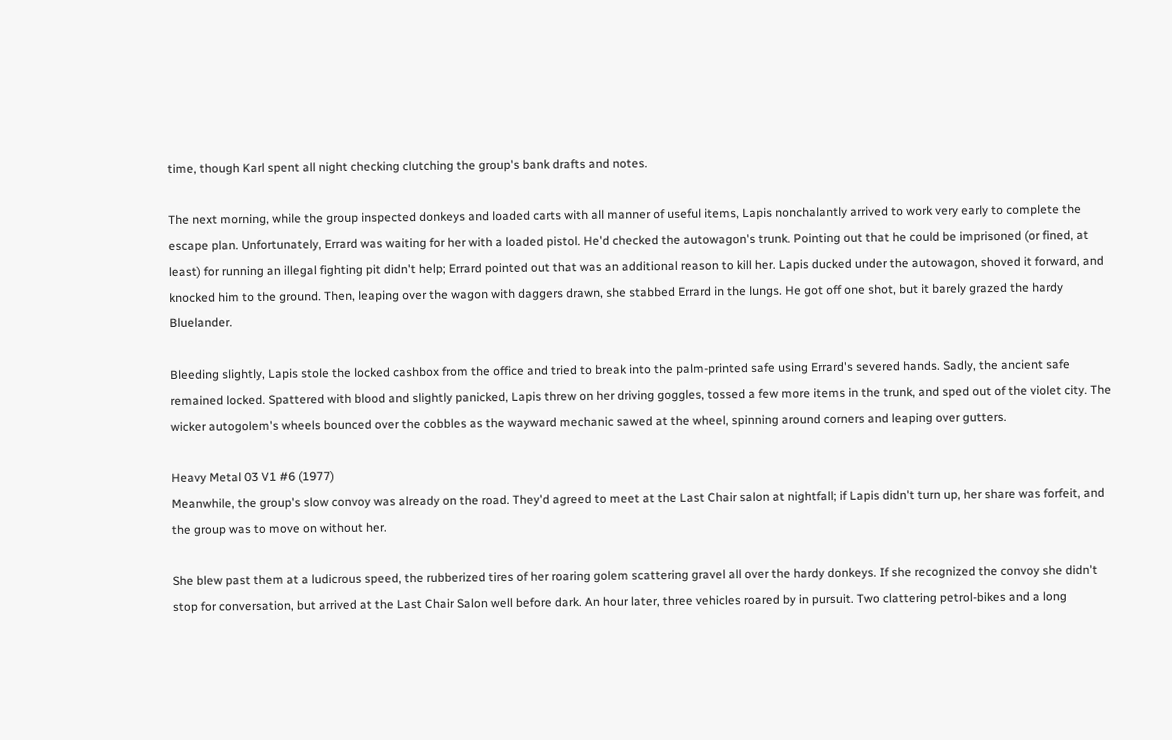time, though Karl spent all night checking clutching the group's bank drafts and notes.

The next morning, while the group inspected donkeys and loaded carts with all manner of useful items, Lapis nonchalantly arrived to work very early to complete the escape plan. Unfortunately, Errard was waiting for her with a loaded pistol. He'd checked the autowagon's trunk. Pointing out that he could be imprisoned (or fined, at least) for running an illegal fighting pit didn't help; Errard pointed out that was an additional reason to kill her. Lapis ducked under the autowagon, shoved it forward, and knocked him to the ground. Then, leaping over the wagon with daggers drawn, she stabbed Errard in the lungs. He got off one shot, but it barely grazed the hardy Bluelander.

Bleeding slightly, Lapis stole the locked cashbox from the office and tried to break into the palm-printed safe using Errard's severed hands. Sadly, the ancient safe remained locked. Spattered with blood and slightly panicked, Lapis threw on her driving goggles, tossed a few more items in the trunk, and sped out of the violet city. The wicker autogolem's wheels bounced over the cobbles as the wayward mechanic sawed at the wheel, spinning around corners and leaping over gutters.

Heavy Metal 03 V1 #6 (1977)
Meanwhile, the group's slow convoy was already on the road. They'd agreed to meet at the Last Chair salon at nightfall; if Lapis didn't turn up, her share was forfeit, and the group was to move on without her.

She blew past them at a ludicrous speed, the rubberized tires of her roaring golem scattering gravel all over the hardy donkeys. If she recognized the convoy she didn't stop for conversation, but arrived at the Last Chair Salon well before dark. An hour later, three vehicles roared by in pursuit. Two clattering petrol-bikes and a long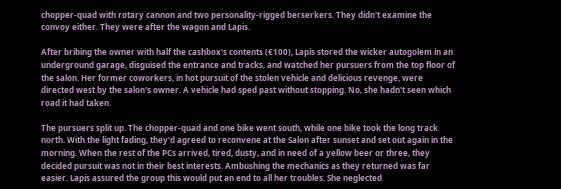chopper-quad with rotary cannon and two personality-rigged berserkers. They didn't examine the convoy either. They were after the wagon and Lapis.

After bribing the owner with half the cashbox's contents (€100), Lapis stored the wicker autogolem in an underground garage, disguised the entrance and tracks, and watched her pursuers from the top floor of the salon. Her former coworkers, in hot pursuit of the stolen vehicle and delicious revenge, were directed west by the salon's owner. A vehicle had sped past without stopping. No, she hadn't seen which road it had taken.

The pursuers split up. The chopper-quad and one bike went south, while one bike took the long track north. With the light fading, they'd agreed to reconvene at the Salon after sunset and set out again in the morning. When the rest of the PCs arrived, tired, dusty, and in need of a yellow beer or three, they decided pursuit was not in their best interests. Ambushing the mechanics as they returned was far easier. Lapis assured the group this would put an end to all her troubles. She neglected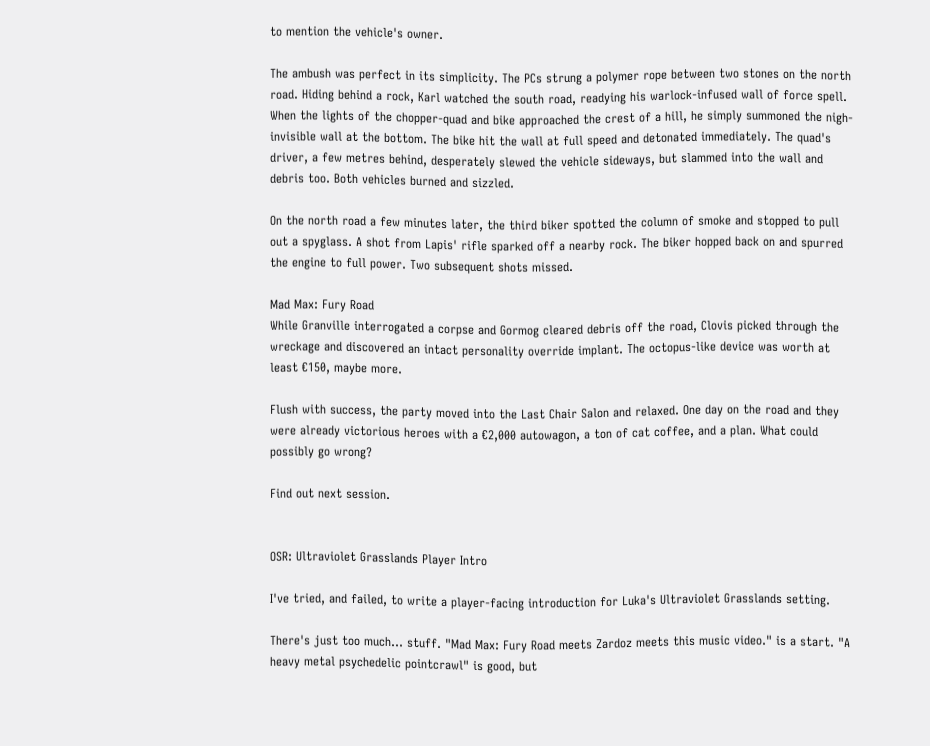to mention the vehicle's owner.

The ambush was perfect in its simplicity. The PCs strung a polymer rope between two stones on the north road. Hiding behind a rock, Karl watched the south road, readying his warlock-infused wall of force spell. When the lights of the chopper-quad and bike approached the crest of a hill, he simply summoned the nigh-invisible wall at the bottom. The bike hit the wall at full speed and detonated immediately. The quad's driver, a few metres behind, desperately slewed the vehicle sideways, but slammed into the wall and debris too. Both vehicles burned and sizzled.

On the north road a few minutes later, the third biker spotted the column of smoke and stopped to pull out a spyglass. A shot from Lapis' rifle sparked off a nearby rock. The biker hopped back on and spurred the engine to full power. Two subsequent shots missed.

Mad Max: Fury Road
While Granville interrogated a corpse and Gormog cleared debris off the road, Clovis picked through the wreckage and discovered an intact personality override implant. The octopus-like device was worth at least €150, maybe more.

Flush with success, the party moved into the Last Chair Salon and relaxed. One day on the road and they were already victorious heroes with a €2,000 autowagon, a ton of cat coffee, and a plan. What could possibly go wrong?

Find out next session.


OSR: Ultraviolet Grasslands Player Intro

I've tried, and failed, to write a player-facing introduction for Luka's Ultraviolet Grasslands setting.

There's just too much... stuff. "Mad Max: Fury Road meets Zardoz meets this music video." is a start. "A heavy metal psychedelic pointcrawl" is good, but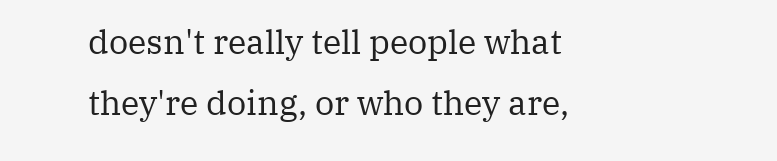doesn't really tell people what they're doing, or who they are,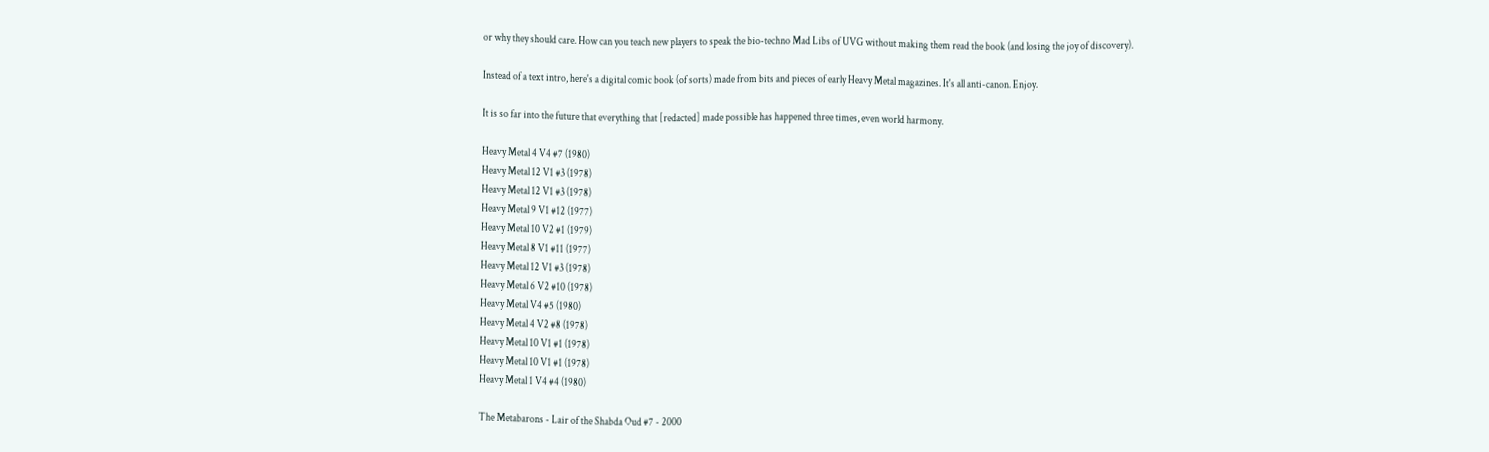or why they should care. How can you teach new players to speak the bio-techno Mad Libs of UVG without making them read the book (and losing the joy of discovery).

Instead of a text intro, here's a digital comic book (of sorts) made from bits and pieces of early Heavy Metal magazines. It's all anti-canon. Enjoy.

It is so far into the future that everything that [redacted] made possible has happened three times, even world harmony.

Heavy Metal 4 V4 #7 (1980)
Heavy Metal 12 V1 #3 (1978)
Heavy Metal 12 V1 #3 (1978)
Heavy Metal 9 V1 #12 (1977)
Heavy Metal 10 V2 #1 (1979)
Heavy Metal 8 V1 #11 (1977)
Heavy Metal 12 V1 #3 (1978)
Heavy Metal 6 V2 #10 (1978)
Heavy Metal V4 #5 (1980)
Heavy Metal 4 V2 #8 (1978)
Heavy Metal 10 V1 #1 (1978)
Heavy Metal 10 V1 #1 (1978)
Heavy Metal 1 V4 #4 (1980)

The Metabarons - Lair of the Shabda Oud #7 - 2000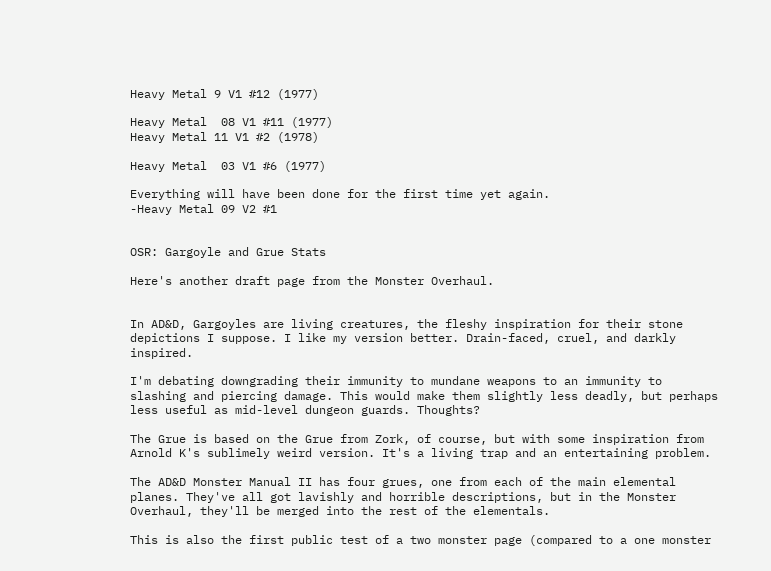Heavy Metal 9 V1 #12 (1977)

Heavy Metal  08 V1 #11 (1977)
Heavy Metal 11 V1 #2 (1978)

Heavy Metal  03 V1 #6 (1977)

Everything will have been done for the first time yet again.
-Heavy Metal 09 V2 #1


OSR: Gargoyle and Grue Stats

Here's another draft page from the Monster Overhaul.


In AD&D, Gargoyles are living creatures, the fleshy inspiration for their stone depictions I suppose. I like my version better. Drain-faced, cruel, and darkly inspired.

I'm debating downgrading their immunity to mundane weapons to an immunity to slashing and piercing damage. This would make them slightly less deadly, but perhaps less useful as mid-level dungeon guards. Thoughts?

The Grue is based on the Grue from Zork, of course, but with some inspiration from Arnold K's sublimely weird version. It's a living trap and an entertaining problem.

The AD&D Monster Manual II has four grues, one from each of the main elemental planes. They've all got lavishly and horrible descriptions, but in the Monster Overhaul, they'll be merged into the rest of the elementals.

This is also the first public test of a two monster page (compared to a one monster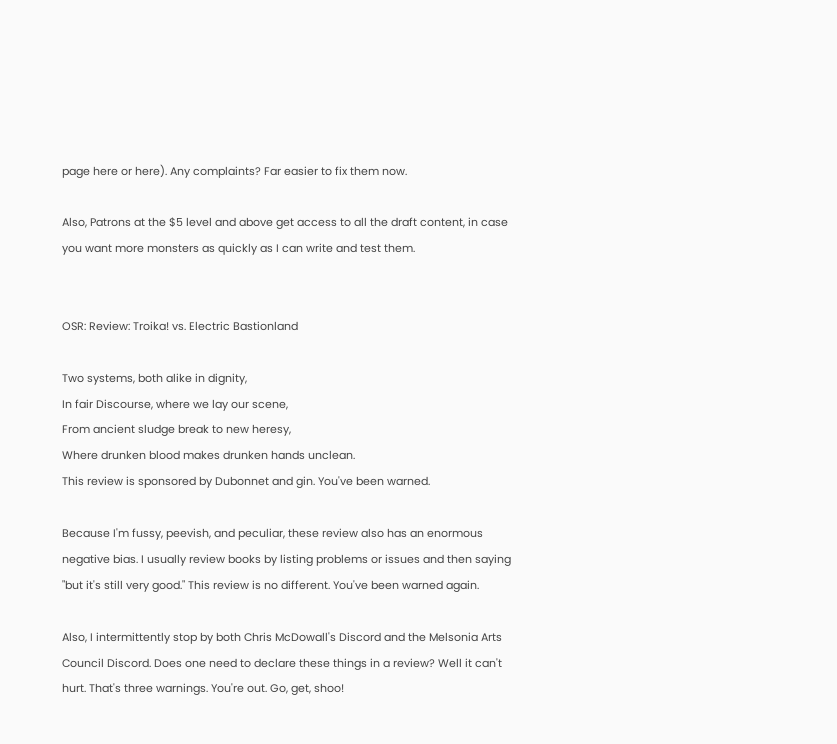page here or here). Any complaints? Far easier to fix them now.

Also, Patrons at the $5 level and above get access to all the draft content, in case you want more monsters as quickly as I can write and test them.


OSR: Review: Troika! vs. Electric Bastionland

Two systems, both alike in dignity,
In fair Discourse, where we lay our scene,
From ancient sludge break to new heresy,
Where drunken blood makes drunken hands unclean.
This review is sponsored by Dubonnet and gin. You've been warned.

Because I'm fussy, peevish, and peculiar, these review also has an enormous negative bias. I usually review books by listing problems or issues and then saying "but it's still very good." This review is no different. You've been warned again.

Also, I intermittently stop by both Chris McDowall's Discord and the Melsonia Arts Council Discord. Does one need to declare these things in a review? Well it can't hurt. That's three warnings. You're out. Go, get, shoo!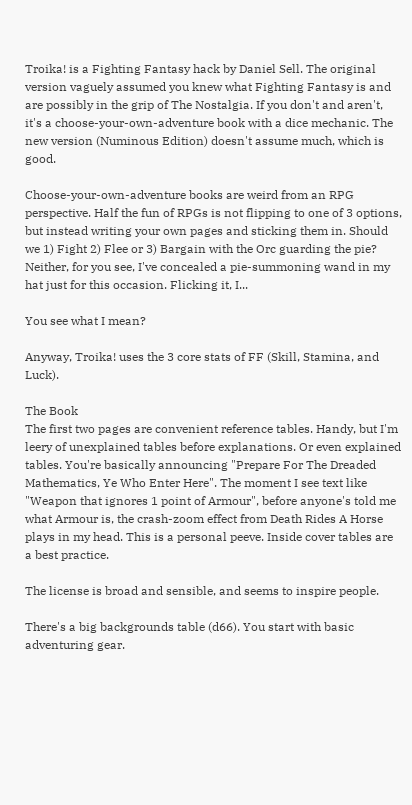Troika! is a Fighting Fantasy hack by Daniel Sell. The original version vaguely assumed you knew what Fighting Fantasy is and are possibly in the grip of The Nostalgia. If you don't and aren't, it's a choose-your-own-adventure book with a dice mechanic. The new version (Numinous Edition) doesn't assume much, which is good.

Choose-your-own-adventure books are weird from an RPG perspective. Half the fun of RPGs is not flipping to one of 3 options, but instead writing your own pages and sticking them in. Should we 1) Fight 2) Flee or 3) Bargain with the Orc guarding the pie? Neither, for you see, I've concealed a pie-summoning wand in my hat just for this occasion. Flicking it, I...

You see what I mean?

Anyway, Troika! uses the 3 core stats of FF (Skill, Stamina, and Luck).

The Book
The first two pages are convenient reference tables. Handy, but I'm leery of unexplained tables before explanations. Or even explained tables. You're basically announcing "Prepare For The Dreaded Mathematics, Ye Who Enter Here". The moment I see text like "Weapon that ignores 1 point of Armour", before anyone's told me what Armour is, the crash-zoom effect from Death Rides A Horse plays in my head. This is a personal peeve. Inside cover tables are a best practice.

The license is broad and sensible, and seems to inspire people.

There's a big backgrounds table (d66). You start with basic adventuring gear.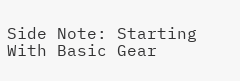Side Note: Starting With Basic Gear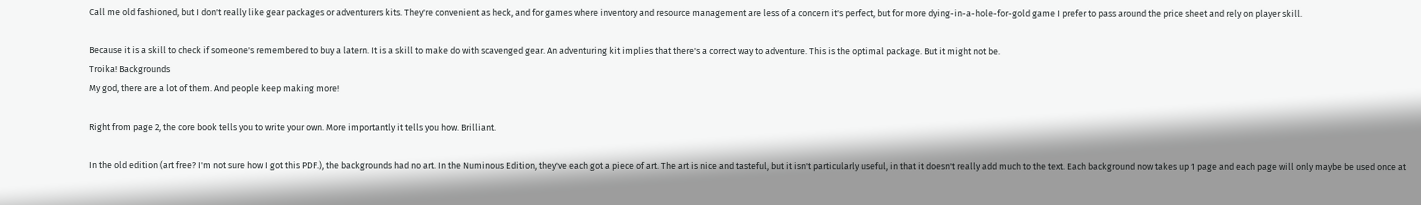Call me old fashioned, but I don't really like gear packages or adventurers kits. They're convenient as heck, and for games where inventory and resource management are less of a concern it's perfect, but for more dying-in-a-hole-for-gold game I prefer to pass around the price sheet and rely on player skill.

Because it is a skill to check if someone's remembered to buy a latern. It is a skill to make do with scavenged gear. An adventuring kit implies that there's a correct way to adventure. This is the optimal package. But it might not be.
Troika! Backgrounds
My god, there are a lot of them. And people keep making more!

Right from page 2, the core book tells you to write your own. More importantly it tells you how. Brilliant.

In the old edition (art free? I'm not sure how I got this PDF.), the backgrounds had no art. In the Numinous Edition, they've each got a piece of art. The art is nice and tasteful, but it isn't particularly useful, in that it doesn't really add much to the text. Each background now takes up 1 page and each page will only maybe be used once at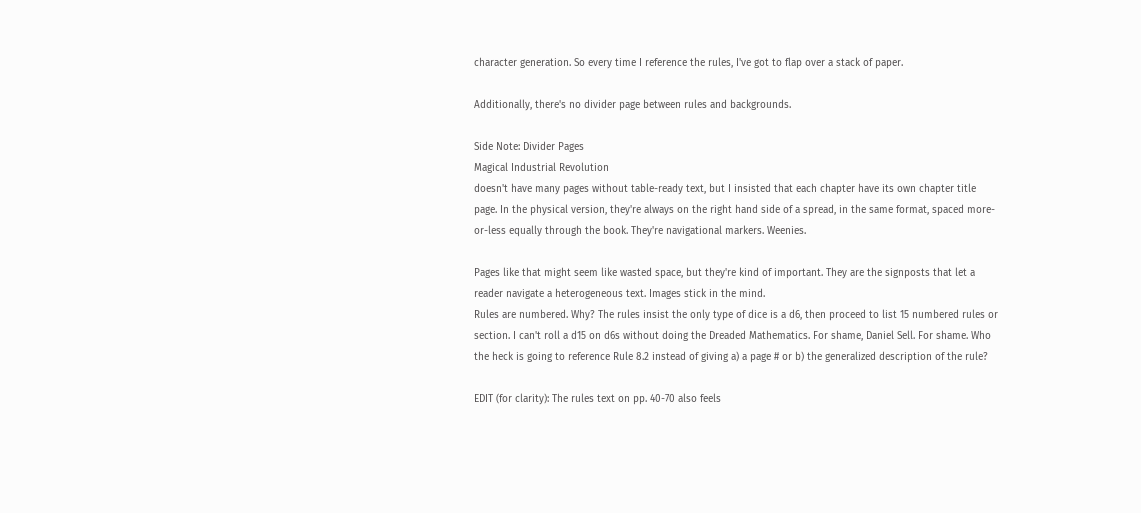character generation. So every time I reference the rules, I've got to flap over a stack of paper.

Additionally, there's no divider page between rules and backgrounds.

Side Note: Divider Pages
Magical Industrial Revolution
doesn't have many pages without table-ready text, but I insisted that each chapter have its own chapter title page. In the physical version, they're always on the right hand side of a spread, in the same format, spaced more-or-less equally through the book. They're navigational markers. Weenies.

Pages like that might seem like wasted space, but they're kind of important. They are the signposts that let a reader navigate a heterogeneous text. Images stick in the mind.
Rules are numbered. Why? The rules insist the only type of dice is a d6, then proceed to list 15 numbered rules or section. I can't roll a d15 on d6s without doing the Dreaded Mathematics. For shame, Daniel Sell. For shame. Who the heck is going to reference Rule 8.2 instead of giving a) a page # or b) the generalized description of the rule?

EDIT (for clarity): The rules text on pp. 40-70 also feels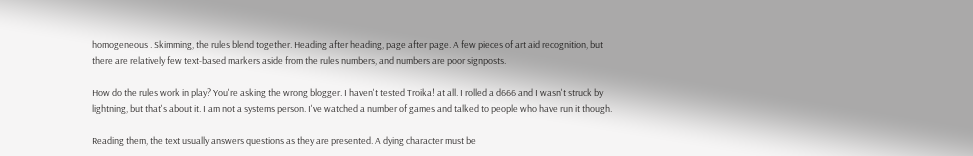homogeneous . Skimming, the rules blend together. Heading after heading, page after page. A few pieces of art aid recognition, but there are relatively few text-based markers aside from the rules numbers, and numbers are poor signposts.

How do the rules work in play? You're asking the wrong blogger. I haven't tested Troika! at all. I rolled a d666 and I wasn't struck by lightning, but that's about it. I am not a systems person. I've watched a number of games and talked to people who have run it though.

Reading them, the text usually answers questions as they are presented. A dying character must be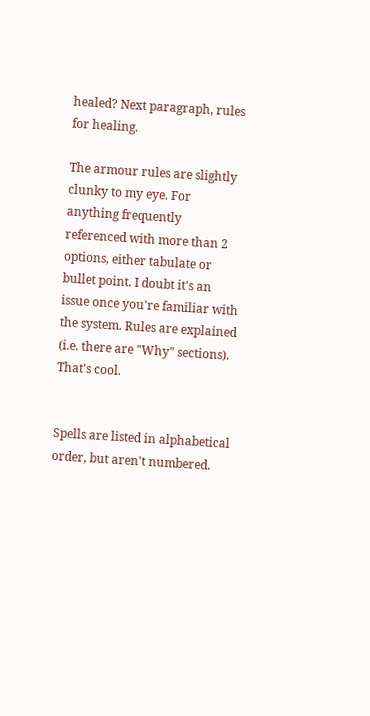healed? Next paragraph, rules for healing.

The armour rules are slightly clunky to my eye. For anything frequently referenced with more than 2 options, either tabulate or bullet point. I doubt it's an issue once you're familiar with the system. Rules are explained (i.e. there are "Why" sections). That's cool.


Spells are listed in alphabetical order, but aren't numbered.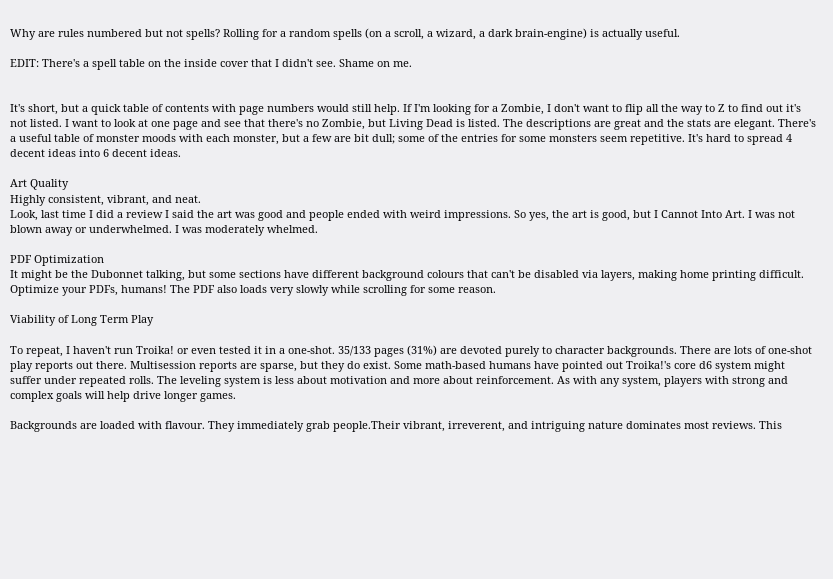Why are rules numbered but not spells? Rolling for a random spells (on a scroll, a wizard, a dark brain-engine) is actually useful.

EDIT: There's a spell table on the inside cover that I didn't see. Shame on me.


It's short, but a quick table of contents with page numbers would still help. If I'm looking for a Zombie, I don't want to flip all the way to Z to find out it's not listed. I want to look at one page and see that there's no Zombie, but Living Dead is listed. The descriptions are great and the stats are elegant. There's a useful table of monster moods with each monster, but a few are bit dull; some of the entries for some monsters seem repetitive. It's hard to spread 4 decent ideas into 6 decent ideas.

Art Quality
Highly consistent, vibrant, and neat.
Look, last time I did a review I said the art was good and people ended with weird impressions. So yes, the art is good, but I Cannot Into Art. I was not blown away or underwhelmed. I was moderately whelmed.

PDF Optimization
It might be the Dubonnet talking, but some sections have different background colours that can't be disabled via layers, making home printing difficult. Optimize your PDFs, humans! The PDF also loads very slowly while scrolling for some reason.

Viability of Long Term Play

To repeat, I haven't run Troika! or even tested it in a one-shot. 35/133 pages (31%) are devoted purely to character backgrounds. There are lots of one-shot play reports out there. Multisession reports are sparse, but they do exist. Some math-based humans have pointed out Troika!'s core d6 system might suffer under repeated rolls. The leveling system is less about motivation and more about reinforcement. As with any system, players with strong and complex goals will help drive longer games.

Backgrounds are loaded with flavour. They immediately grab people.Their vibrant, irreverent, and intriguing nature dominates most reviews. This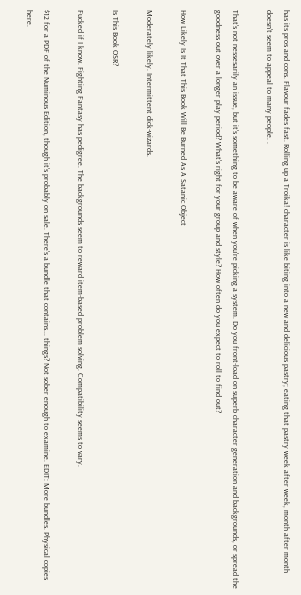has its pros and cons. Flavour fades fast. Rolling up a Troika! character is like biting into a new and delicious pastry; eating that pastry week after week, month after month doesn't seem to appeal to many people. .

That's not nessesarily an issue, but it's something to be aware of when you're picking a system. Do you front-load on superb character generation and backgrounds, or spread the goodness out over a longer play period? What's right for your group and style? How often do you expect to roll to find out?

How Likely Is It That This Book Will Be Burned As A Satanic Object

Moderately likely. Intermittent dick-wizards.

Is This Book OSR?

Fucked if I know. Fighting Fantasy has pedigree. The backgrounds seem to reward item-based problem solving. Compatibility seems to vary.

$12 for a PDF of the Numinous Edition, though it's probably on sale. There's a bundle that contains... things? Not sober enough to examine. EDIT: More bundles. Physical copies here.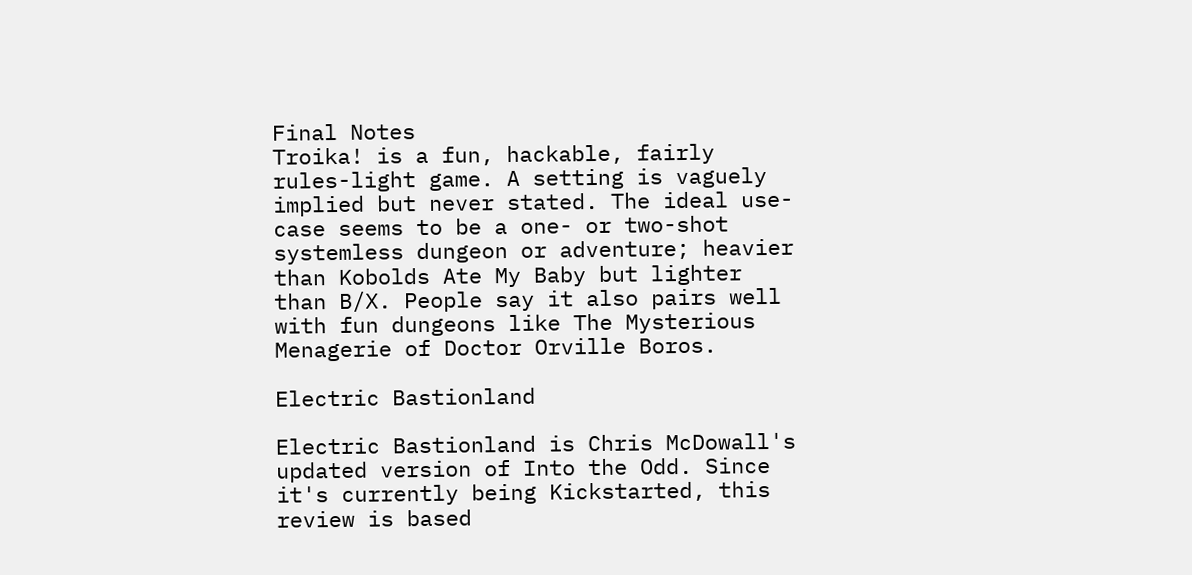Final Notes
Troika! is a fun, hackable, fairly rules-light game. A setting is vaguely implied but never stated. The ideal use-case seems to be a one- or two-shot systemless dungeon or adventure; heavier than Kobolds Ate My Baby but lighter than B/X. People say it also pairs well with fun dungeons like The Mysterious Menagerie of Doctor Orville Boros.

Electric Bastionland

Electric Bastionland is Chris McDowall's updated version of Into the Odd. Since it's currently being Kickstarted, this review is based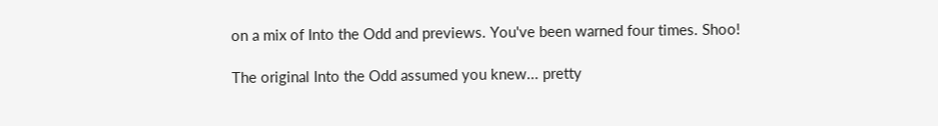on a mix of Into the Odd and previews. You've been warned four times. Shoo!

The original Into the Odd assumed you knew... pretty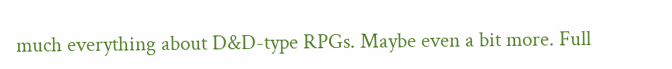much everything about D&D-type RPGs. Maybe even a bit more. Full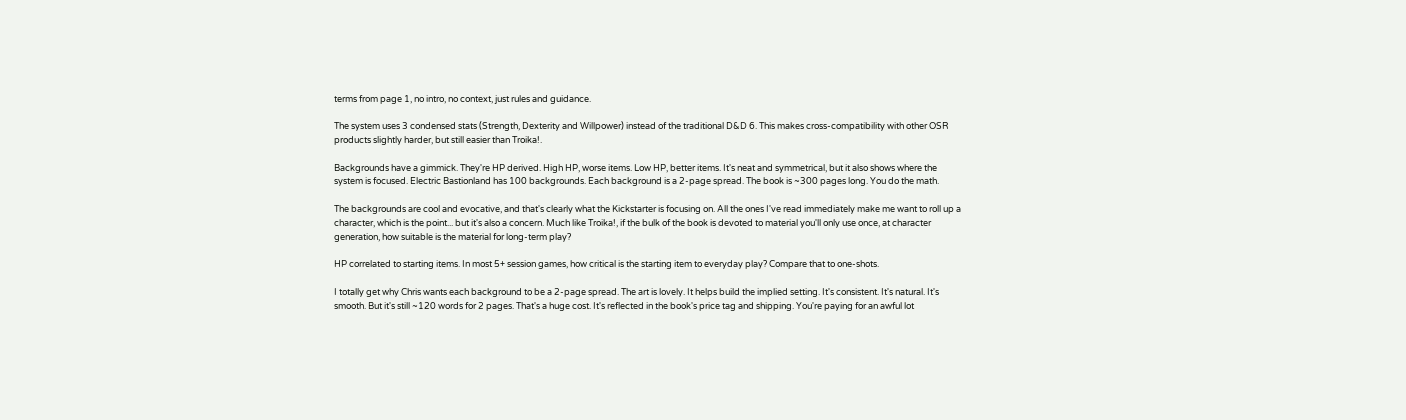terms from page 1, no intro, no context, just rules and guidance.

The system uses 3 condensed stats (Strength, Dexterity and Willpower) instead of the traditional D&D 6. This makes cross-compatibility with other OSR products slightly harder, but still easier than Troika!.

Backgrounds have a gimmick. They're HP derived. High HP, worse items. Low HP, better items. It's neat and symmetrical, but it also shows where the system is focused. Electric Bastionland has 100 backgrounds. Each background is a 2-page spread. The book is ~300 pages long. You do the math.

The backgrounds are cool and evocative, and that's clearly what the Kickstarter is focusing on. All the ones I've read immediately make me want to roll up a character, which is the point... but it's also a concern. Much like Troika!, if the bulk of the book is devoted to material you'll only use once, at character generation, how suitable is the material for long-term play?

HP correlated to starting items. In most 5+ session games, how critical is the starting item to everyday play? Compare that to one-shots.

I totally get why Chris wants each background to be a 2-page spread. The art is lovely. It helps build the implied setting. It's consistent. It's natural. It's smooth. But it's still ~120 words for 2 pages. That's a huge cost. It's reflected in the book's price tag and shipping. You're paying for an awful lot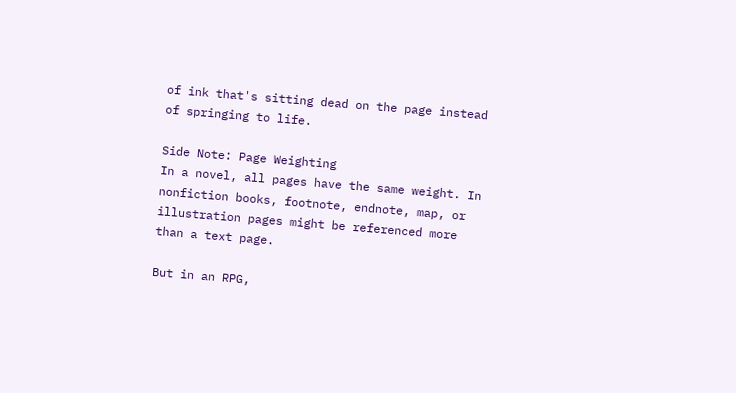of ink that's sitting dead on the page instead of springing to life.

Side Note: Page Weighting
In a novel, all pages have the same weight. In nonfiction books, footnote, endnote, map, or illustration pages might be referenced more than a text page.

But in an RPG,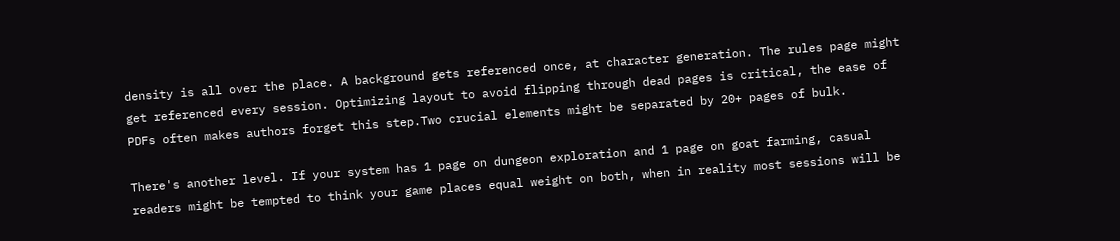density is all over the place. A background gets referenced once, at character generation. The rules page might get referenced every session. Optimizing layout to avoid flipping through dead pages is critical, the ease of PDFs often makes authors forget this step.Two crucial elements might be separated by 20+ pages of bulk.

There's another level. If your system has 1 page on dungeon exploration and 1 page on goat farming, casual readers might be tempted to think your game places equal weight on both, when in reality most sessions will be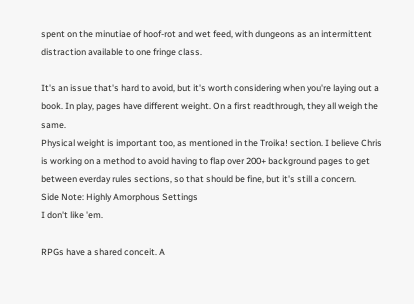spent on the minutiae of hoof-rot and wet feed, with dungeons as an intermittent distraction available to one fringe class.

It's an issue that's hard to avoid, but it's worth considering when you're laying out a book. In play, pages have different weight. On a first readthrough, they all weigh the same.
Physical weight is important too, as mentioned in the Troika! section. I believe Chris is working on a method to avoid having to flap over 200+ background pages to get between everday rules sections, so that should be fine, but it's still a concern.
Side Note: Highly Amorphous Settings
I don't like 'em.

RPGs have a shared conceit. A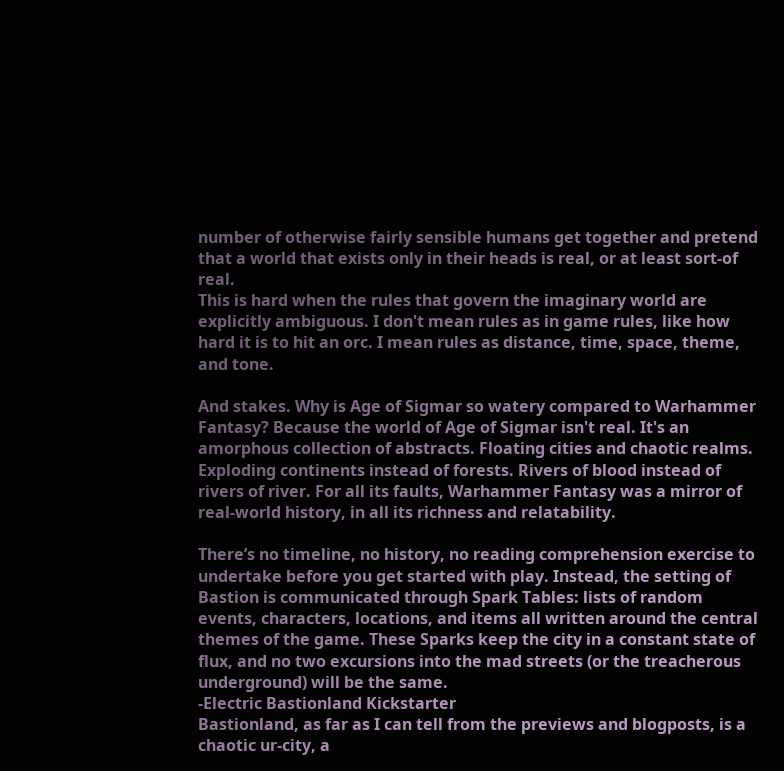number of otherwise fairly sensible humans get together and pretend that a world that exists only in their heads is real, or at least sort-of real.
This is hard when the rules that govern the imaginary world are explicitly ambiguous. I don't mean rules as in game rules, like how hard it is to hit an orc. I mean rules as distance, time, space, theme, and tone.

And stakes. Why is Age of Sigmar so watery compared to Warhammer Fantasy? Because the world of Age of Sigmar isn't real. It's an amorphous collection of abstracts. Floating cities and chaotic realms. Exploding continents instead of forests. Rivers of blood instead of rivers of river. For all its faults, Warhammer Fantasy was a mirror of real-world history, in all its richness and relatability.

There’s no timeline, no history, no reading comprehension exercise to undertake before you get started with play. Instead, the setting of Bastion is communicated through Spark Tables: lists of random events, characters, locations, and items all written around the central themes of the game. These Sparks keep the city in a constant state of flux, and no two excursions into the mad streets (or the treacherous underground) will be the same.
-Electric Bastionland Kickstarter
Bastionland, as far as I can tell from the previews and blogposts, is a chaotic ur-city, a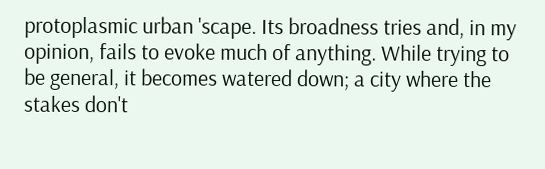protoplasmic urban 'scape. Its broadness tries and, in my opinion, fails to evoke much of anything. While trying to be general, it becomes watered down; a city where the stakes don't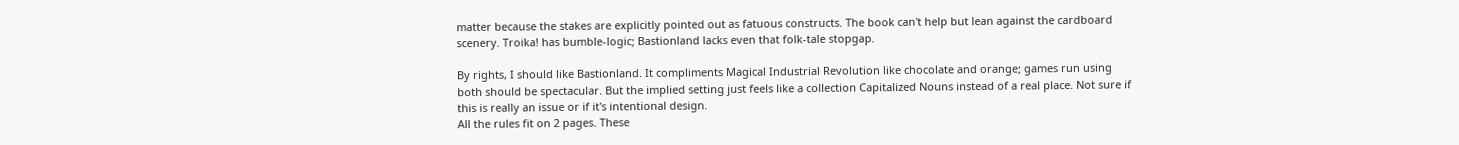matter because the stakes are explicitly pointed out as fatuous constructs. The book can't help but lean against the cardboard scenery. Troika! has bumble-logic; Bastionland lacks even that folk-tale stopgap.

By rights, I should like Bastionland. It compliments Magical Industrial Revolution like chocolate and orange; games run using both should be spectacular. But the implied setting just feels like a collection Capitalized Nouns instead of a real place. Not sure if this is really an issue or if it's intentional design.
All the rules fit on 2 pages. These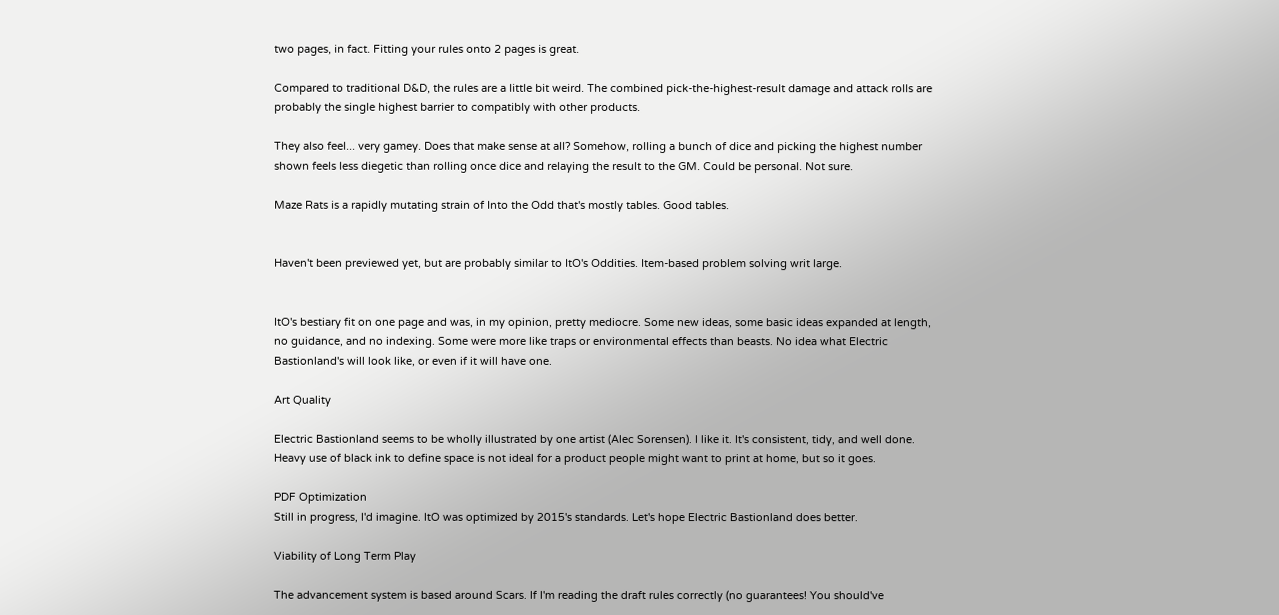two pages, in fact. Fitting your rules onto 2 pages is great.

Compared to traditional D&D, the rules are a little bit weird. The combined pick-the-highest-result damage and attack rolls are probably the single highest barrier to compatibly with other products.

They also feel... very gamey. Does that make sense at all? Somehow, rolling a bunch of dice and picking the highest number shown feels less diegetic than rolling once dice and relaying the result to the GM. Could be personal. Not sure.

Maze Rats is a rapidly mutating strain of Into the Odd that's mostly tables. Good tables.


Haven't been previewed yet, but are probably similar to ItO's Oddities. Item-based problem solving writ large.


ItO's bestiary fit on one page and was, in my opinion, pretty mediocre. Some new ideas, some basic ideas expanded at length, no guidance, and no indexing. Some were more like traps or environmental effects than beasts. No idea what Electric Bastionland's will look like, or even if it will have one.

Art Quality

Electric Bastionland seems to be wholly illustrated by one artist (Alec Sorensen). I like it. It's consistent, tidy, and well done. Heavy use of black ink to define space is not ideal for a product people might want to print at home, but so it goes.

PDF Optimization
Still in progress, I'd imagine. ItO was optimized by 2015's standards. Let's hope Electric Bastionland does better.

Viability of Long Term Play

The advancement system is based around Scars. If I'm reading the draft rules correctly (no guarantees! You should've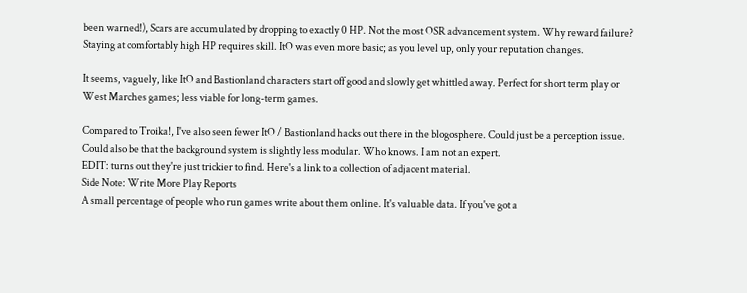been warned!), Scars are accumulated by dropping to exactly 0 HP. Not the most OSR advancement system. Why reward failure? Staying at comfortably high HP requires skill. ItO was even more basic; as you level up, only your reputation changes.

It seems, vaguely, like ItO and Bastionland characters start off good and slowly get whittled away. Perfect for short term play or West Marches games; less viable for long-term games.

Compared to Troika!, I've also seen fewer ItO / Bastionland hacks out there in the blogosphere. Could just be a perception issue. Could also be that the background system is slightly less modular. Who knows. I am not an expert.
EDIT: turns out they're just trickier to find. Here's a link to a collection of adjacent material.
Side Note: Write More Play Reports
A small percentage of people who run games write about them online. It's valuable data. If you've got a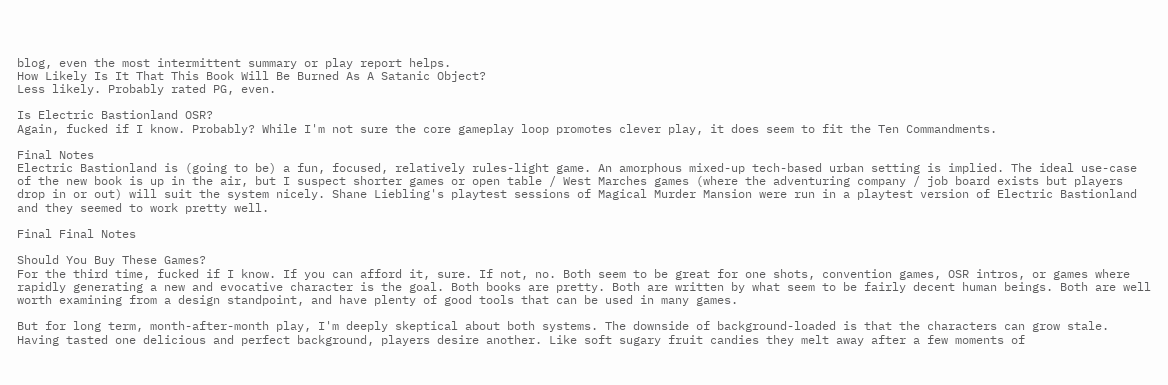blog, even the most intermittent summary or play report helps.
How Likely Is It That This Book Will Be Burned As A Satanic Object?
Less likely. Probably rated PG, even.

Is Electric Bastionland OSR?
Again, fucked if I know. Probably? While I'm not sure the core gameplay loop promotes clever play, it does seem to fit the Ten Commandments.

Final Notes
Electric Bastionland is (going to be) a fun, focused, relatively rules-light game. An amorphous mixed-up tech-based urban setting is implied. The ideal use-case of the new book is up in the air, but I suspect shorter games or open table / West Marches games (where the adventuring company / job board exists but players drop in or out) will suit the system nicely. Shane Liebling's playtest sessions of Magical Murder Mansion were run in a playtest version of Electric Bastionland and they seemed to work pretty well.

Final Final Notes

Should You Buy These Games?
For the third time, fucked if I know. If you can afford it, sure. If not, no. Both seem to be great for one shots, convention games, OSR intros, or games where rapidly generating a new and evocative character is the goal. Both books are pretty. Both are written by what seem to be fairly decent human beings. Both are well worth examining from a design standpoint, and have plenty of good tools that can be used in many games.

But for long term, month-after-month play, I'm deeply skeptical about both systems. The downside of background-loaded is that the characters can grow stale. Having tasted one delicious and perfect background, players desire another. Like soft sugary fruit candies they melt away after a few moments of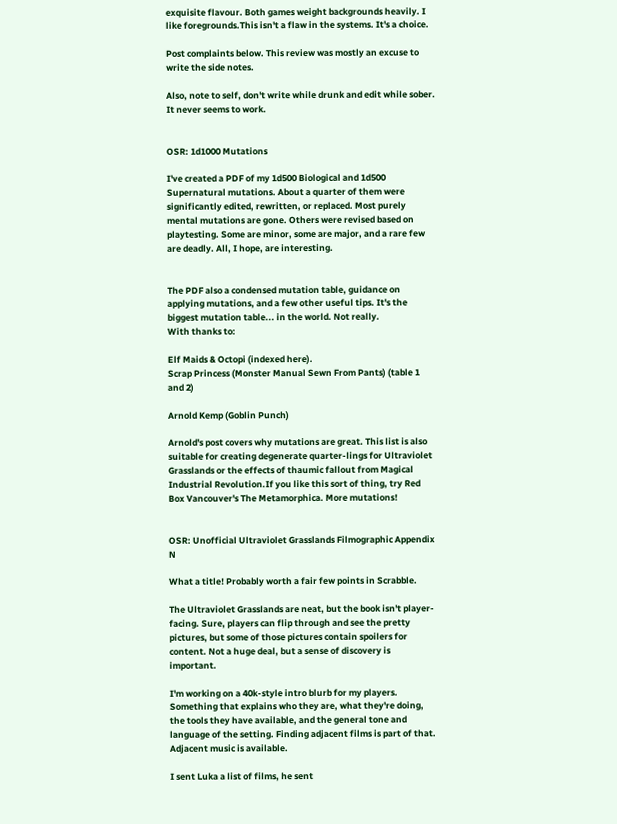exquisite flavour. Both games weight backgrounds heavily. I like foregrounds.This isn't a flaw in the systems. It's a choice.

Post complaints below. This review was mostly an excuse to write the side notes.

Also, note to self, don't write while drunk and edit while sober. It never seems to work.


OSR: 1d1000 Mutations

I've created a PDF of my 1d500 Biological and 1d500 Supernatural mutations. About a quarter of them were significantly edited, rewritten, or replaced. Most purely mental mutations are gone. Others were revised based on playtesting. Some are minor, some are major, and a rare few are deadly. All, I hope, are interesting.


The PDF also a condensed mutation table, guidance on applying mutations, and a few other useful tips. It's the biggest mutation table... in the world. Not really.
With thanks to:

Elf Maids & Octopi (indexed here).
Scrap Princess (Monster Manual Sewn From Pants) (table 1 and 2)

Arnold Kemp (Goblin Punch)

Arnold's post covers why mutations are great. This list is also suitable for creating degenerate quarter-lings for Ultraviolet Grasslands or the effects of thaumic fallout from Magical Industrial Revolution.If you like this sort of thing, try Red Box Vancouver's The Metamorphica. More mutations!


OSR: Unofficial Ultraviolet Grasslands Filmographic Appendix N

What a title! Probably worth a fair few points in Scrabble.

The Ultraviolet Grasslands are neat, but the book isn't player-facing. Sure, players can flip through and see the pretty pictures, but some of those pictures contain spoilers for content. Not a huge deal, but a sense of discovery is important.

I'm working on a 40k-style intro blurb for my players. Something that explains who they are, what they're doing, the tools they have available, and the general tone and language of the setting. Finding adjacent films is part of that. Adjacent music is available.

I sent Luka a list of films, he sent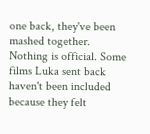one back, they've been mashed together. Nothing is official. Some films Luka sent back haven't been included because they felt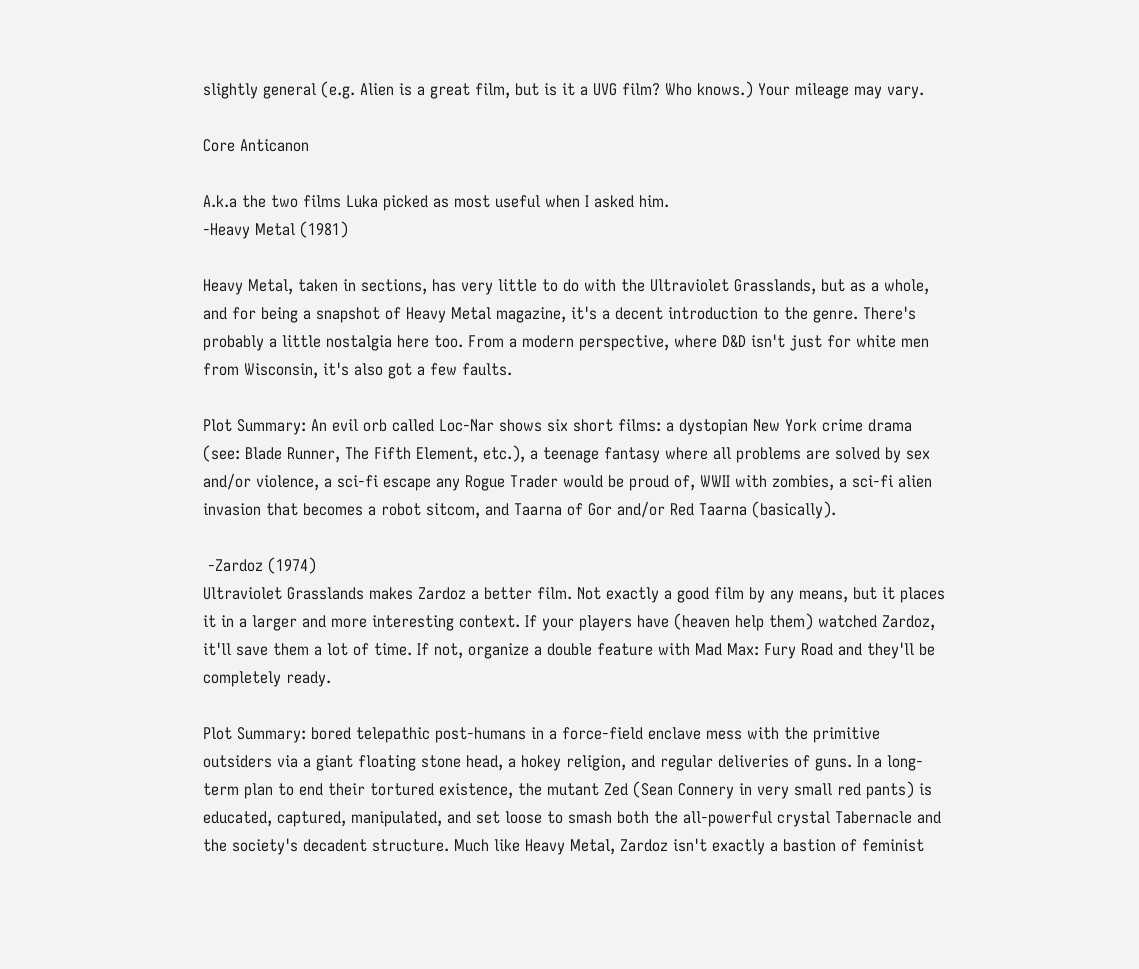slightly general (e.g. Alien is a great film, but is it a UVG film? Who knows.) Your mileage may vary.

Core Anticanon

A.k.a the two films Luka picked as most useful when I asked him.
-Heavy Metal (1981)

Heavy Metal, taken in sections, has very little to do with the Ultraviolet Grasslands, but as a whole, and for being a snapshot of Heavy Metal magazine, it's a decent introduction to the genre. There's probably a little nostalgia here too. From a modern perspective, where D&D isn't just for white men from Wisconsin, it's also got a few faults.

Plot Summary: An evil orb called Loc-Nar shows six short films: a dystopian New York crime drama (see: Blade Runner, The Fifth Element, etc.), a teenage fantasy where all problems are solved by sex and/or violence, a sci-fi escape any Rogue Trader would be proud of, WWII with zombies, a sci-fi alien invasion that becomes a robot sitcom, and Taarna of Gor and/or Red Taarna (basically).

 -Zardoz (1974)
Ultraviolet Grasslands makes Zardoz a better film. Not exactly a good film by any means, but it places it in a larger and more interesting context. If your players have (heaven help them) watched Zardoz, it'll save them a lot of time. If not, organize a double feature with Mad Max: Fury Road and they'll be completely ready.

Plot Summary: bored telepathic post-humans in a force-field enclave mess with the primitive outsiders via a giant floating stone head, a hokey religion, and regular deliveries of guns. In a long-term plan to end their tortured existence, the mutant Zed (Sean Connery in very small red pants) is educated, captured, manipulated, and set loose to smash both the all-powerful crystal Tabernacle and the society's decadent structure. Much like Heavy Metal, Zardoz isn't exactly a bastion of feminist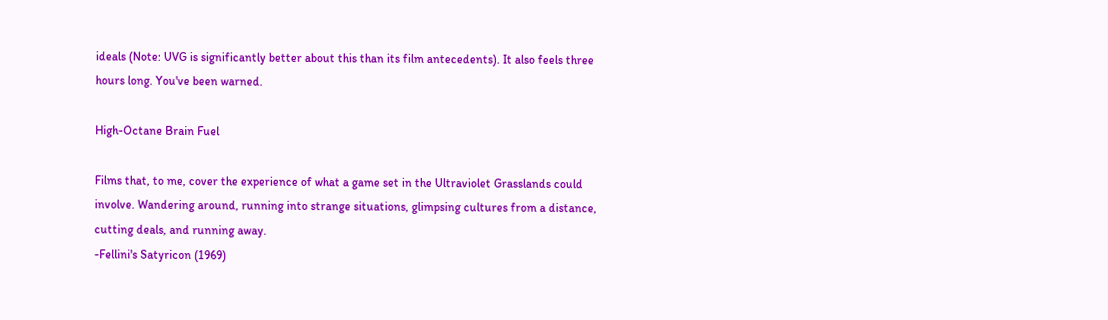ideals (Note: UVG is significantly better about this than its film antecedents). It also feels three hours long. You've been warned.

High-Octane Brain Fuel

Films that, to me, cover the experience of what a game set in the Ultraviolet Grasslands could involve. Wandering around, running into strange situations, glimpsing cultures from a distance, cutting deals, and running away.
-Fellini's Satyricon (1969)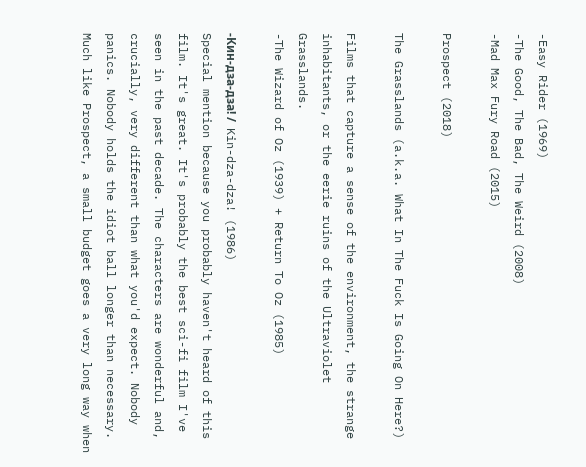-Easy Rider (1969)
-The Good, The Bad, The Weird (2008)
-Mad Max Fury Road (2015)

Prospect (2018)

The Grasslands (a.k.a. What In The Fuck Is Going On Here?)

Films that capture a sense of the environment, the strange inhabitants, or the eerie ruins of the Ultraviolet Grasslands.
-The Wizard of Oz (1939) + Return To Oz (1985)

-Кин-дза-дза! /  Kin-dza-dza! (1986)
Special mention because you probably haven't heard of this film. It's great. It's probably the best sci-fi film I've seen in the past decade. The characters are wonderful and, crucially, very different than what you'd expect. Nobody panics. Nobody holds the idiot ball longer than necessary. Much like Prospect, a small budget goes a very long way when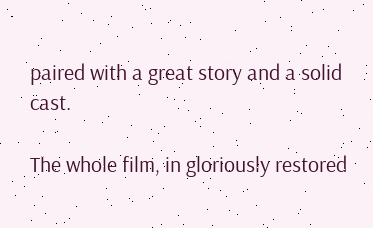paired with a great story and a solid cast.

The whole film, in gloriously restored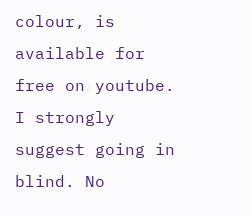colour, is available for free on youtube. I strongly suggest going in blind. No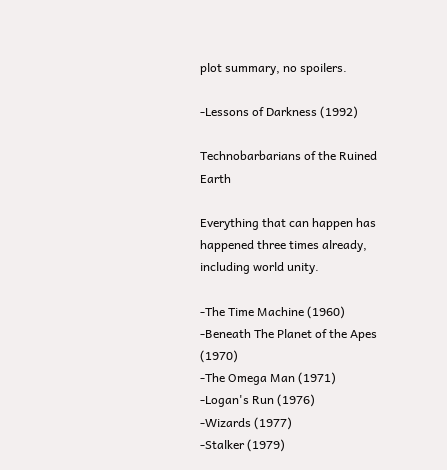plot summary, no spoilers.

-Lessons of Darkness (1992)

Technobarbarians of the Ruined Earth

Everything that can happen has happened three times already, including world unity.

-The Time Machine (1960)
-Beneath The Planet of the Apes (1970)
-The Omega Man (1971)
-Logan's Run (1976)
-Wizards (1977)
-Stalker (1979)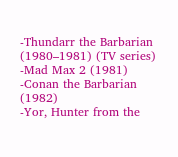-Thundarr the Barbarian (1980–1981) (TV series)
-Mad Max 2 (1981)
-Conan the Barbarian (1982)
-Yor, Hunter from the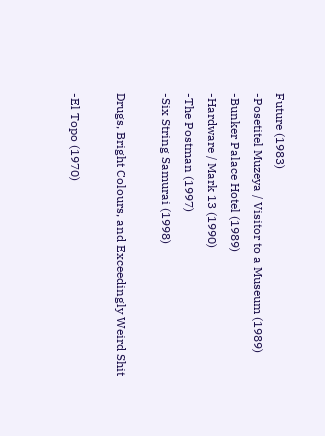Future (1983)
-Posetitel Muzeya / Visitor to a Museum (1989)
-Bunker Palace Hotel (1989)
-Hardware / Mark 13 (1990)
-The Postman (1997)
-Six String Samurai (1998)

Drugs, Bright Colours, and Exceedingly Weird Shit

-El Topo (1970)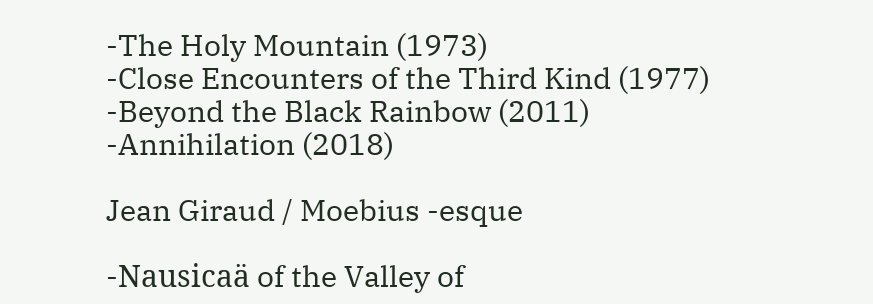-The Holy Mountain (1973)
-Close Encounters of the Third Kind (1977)
-Beyond the Black Rainbow (2011)
-Annihilation (2018)

Jean Giraud / Moebius -esque

-Nausicaä of the Valley of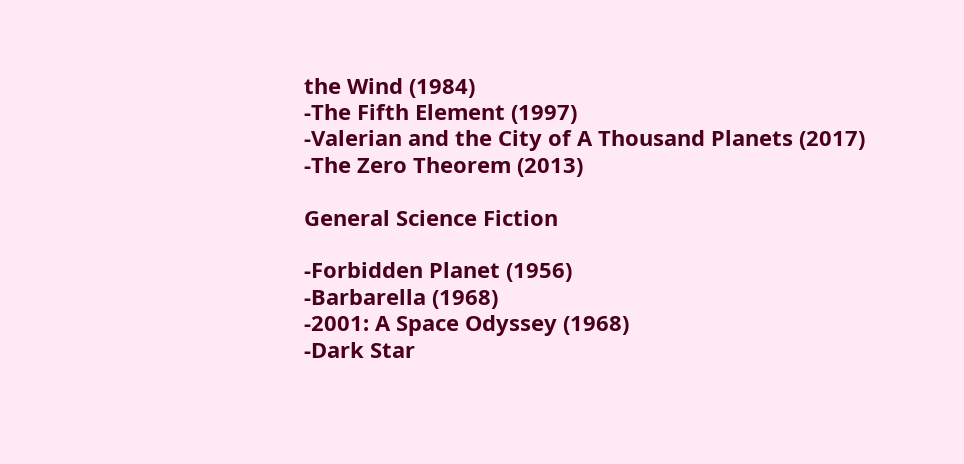the Wind (1984)
-The Fifth Element (1997)
-Valerian and the City of A Thousand Planets (2017)
-The Zero Theorem (2013)

General Science Fiction

-Forbidden Planet (1956)
-Barbarella (1968)
-2001: A Space Odyssey (1968)
-Dark Star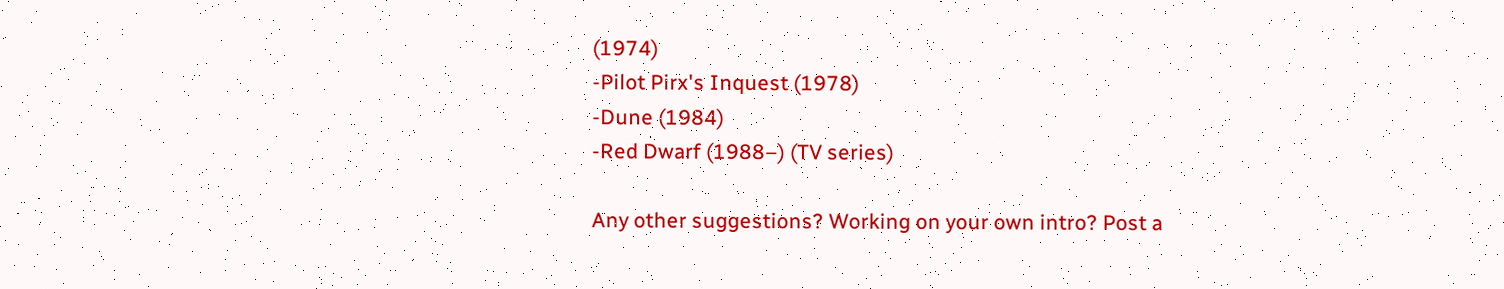(1974)
-Pilot Pirx's Inquest (1978)
-Dune (1984)
-Red Dwarf (1988–) (TV series)

Any other suggestions? Working on your own intro? Post a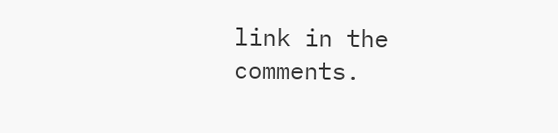link in the comments.